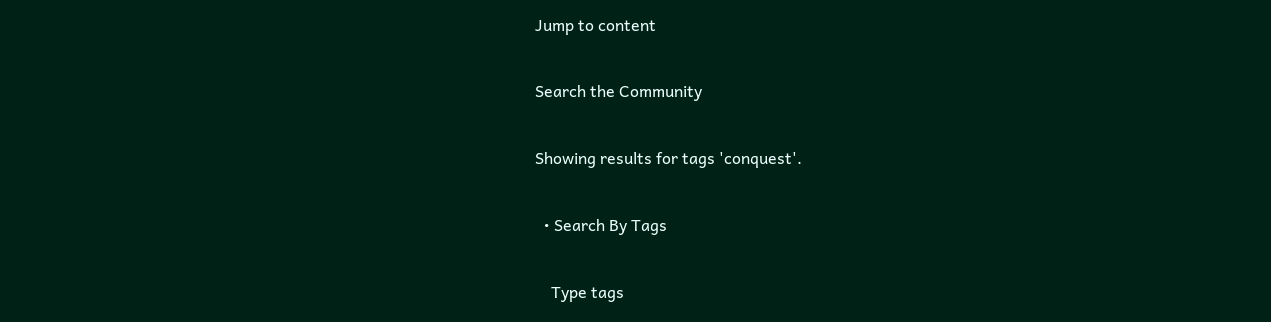Jump to content

Search the Community

Showing results for tags 'conquest'.

  • Search By Tags

    Type tags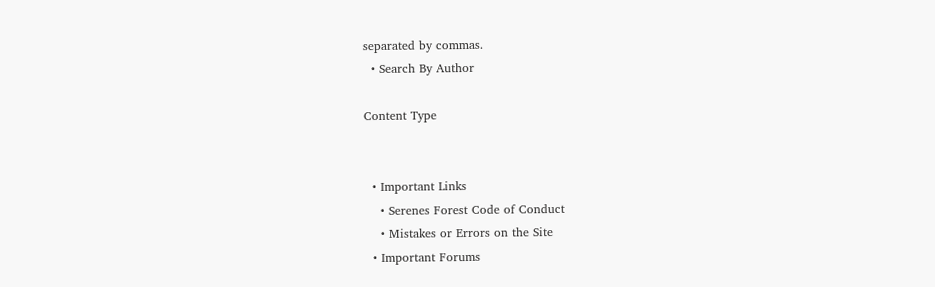separated by commas.
  • Search By Author

Content Type


  • Important Links
    • Serenes Forest Code of Conduct
    • Mistakes or Errors on the Site
  • Important Forums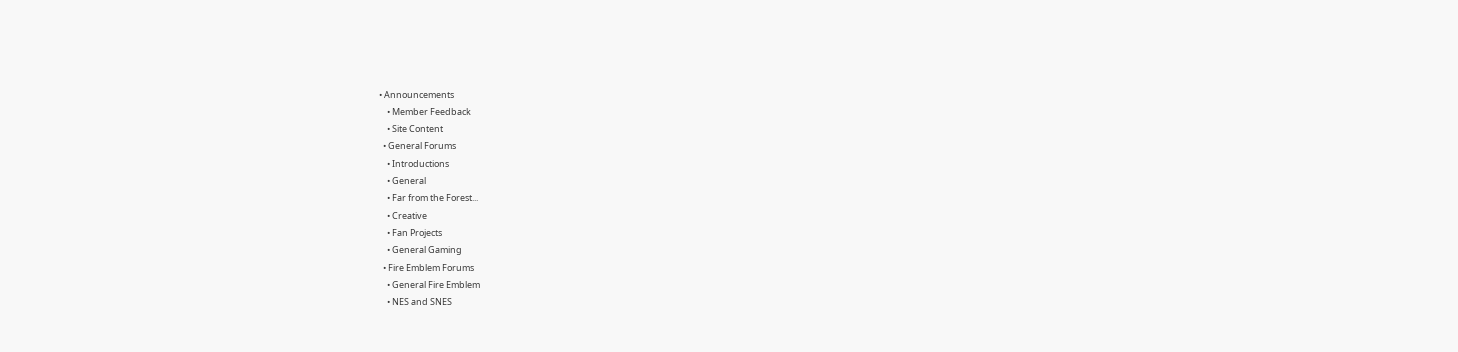• Announcements
    • Member Feedback
    • Site Content
  • General Forums
    • Introductions
    • General
    • Far from the Forest...
    • Creative
    • Fan Projects
    • General Gaming
  • Fire Emblem Forums
    • General Fire Emblem
    • NES and SNES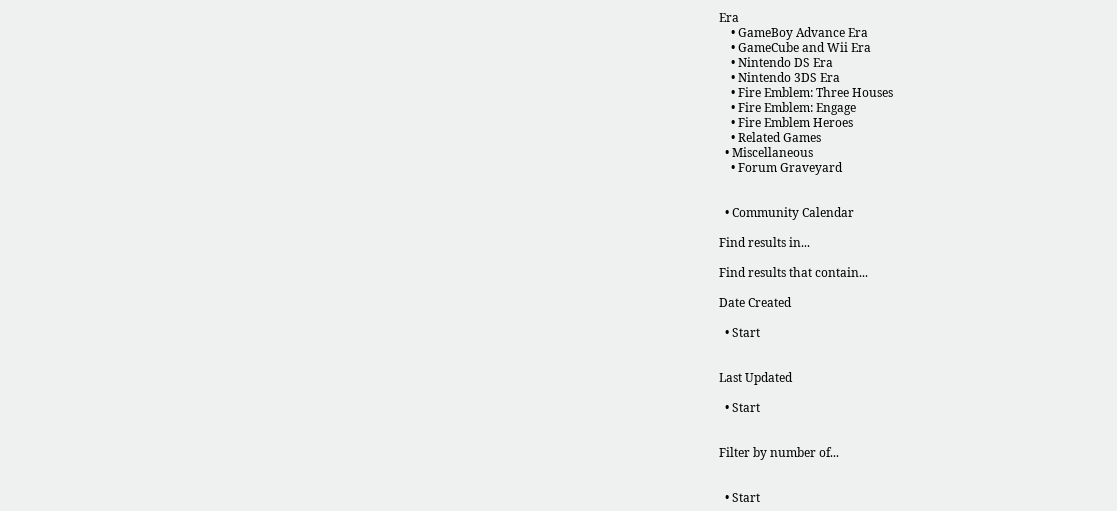Era
    • GameBoy Advance Era
    • GameCube and Wii Era
    • Nintendo DS Era
    • Nintendo 3DS Era
    • Fire Emblem: Three Houses
    • Fire Emblem: Engage
    • Fire Emblem Heroes
    • Related Games
  • Miscellaneous
    • Forum Graveyard


  • Community Calendar

Find results in...

Find results that contain...

Date Created

  • Start


Last Updated

  • Start


Filter by number of...


  • Start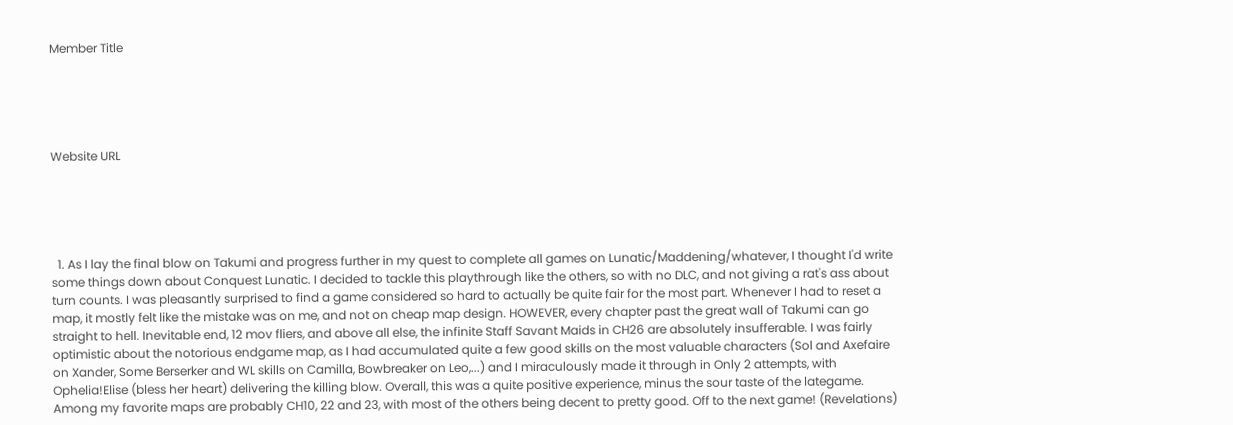Member Title





Website URL





  1. As I lay the final blow on Takumi and progress further in my quest to complete all games on Lunatic/Maddening/whatever, I thought I'd write some things down about Conquest Lunatic. I decided to tackle this playthrough like the others, so with no DLC, and not giving a rat's ass about turn counts. I was pleasantly surprised to find a game considered so hard to actually be quite fair for the most part. Whenever I had to reset a map, it mostly felt like the mistake was on me, and not on cheap map design. HOWEVER, every chapter past the great wall of Takumi can go straight to hell. Inevitable end, 12 mov fliers, and above all else, the infinite Staff Savant Maids in CH26 are absolutely insufferable. I was fairly optimistic about the notorious endgame map, as I had accumulated quite a few good skills on the most valuable characters (Sol and Axefaire on Xander, Some Berserker and WL skills on Camilla, Bowbreaker on Leo,...) and I miraculously made it through in Only 2 attempts, with Ophelia!Elise (bless her heart) delivering the killing blow. Overall, this was a quite positive experience, minus the sour taste of the lategame. Among my favorite maps are probably CH10, 22 and 23, with most of the others being decent to pretty good. Off to the next game! (Revelations)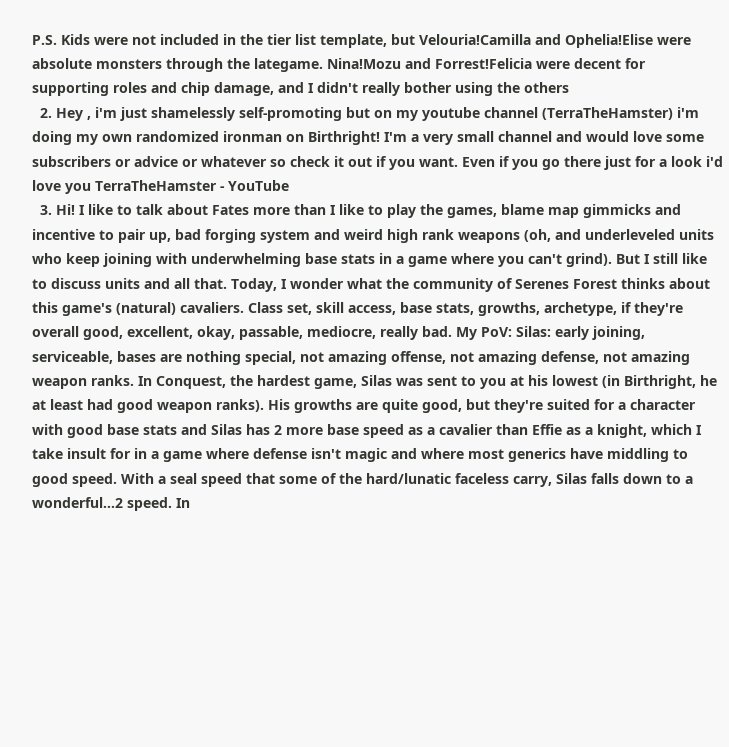P.S. Kids were not included in the tier list template, but Velouria!Camilla and Ophelia!Elise were absolute monsters through the lategame. Nina!Mozu and Forrest!Felicia were decent for supporting roles and chip damage, and I didn't really bother using the others
  2. Hey , i'm just shamelessly self-promoting but on my youtube channel (TerraTheHamster) i'm doing my own randomized ironman on Birthright! I'm a very small channel and would love some subscribers or advice or whatever so check it out if you want. Even if you go there just for a look i'd love you TerraTheHamster - YouTube
  3. Hi! I like to talk about Fates more than I like to play the games, blame map gimmicks and incentive to pair up, bad forging system and weird high rank weapons (oh, and underleveled units who keep joining with underwhelming base stats in a game where you can't grind). But I still like to discuss units and all that. Today, I wonder what the community of Serenes Forest thinks about this game's (natural) cavaliers. Class set, skill access, base stats, growths, archetype, if they're overall good, excellent, okay, passable, mediocre, really bad. My PoV: Silas: early joining, serviceable, bases are nothing special, not amazing offense, not amazing defense, not amazing weapon ranks. In Conquest, the hardest game, Silas was sent to you at his lowest (in Birthright, he at least had good weapon ranks). His growths are quite good, but they're suited for a character with good base stats and Silas has 2 more base speed as a cavalier than Effie as a knight, which I take insult for in a game where defense isn't magic and where most generics have middling to good speed. With a seal speed that some of the hard/lunatic faceless carry, Silas falls down to a wonderful...2 speed. In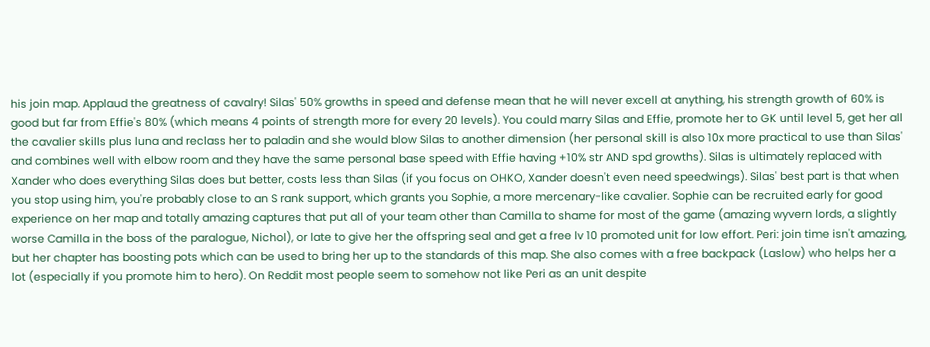his join map. Applaud the greatness of cavalry! Silas' 50% growths in speed and defense mean that he will never excell at anything, his strength growth of 60% is good but far from Effie's 80% (which means 4 points of strength more for every 20 levels). You could marry Silas and Effie, promote her to GK until level 5, get her all the cavalier skills plus luna and reclass her to paladin and she would blow Silas to another dimension (her personal skill is also 10x more practical to use than Silas' and combines well with elbow room and they have the same personal base speed with Effie having +10% str AND spd growths). Silas is ultimately replaced with Xander who does everything Silas does but better, costs less than Silas (if you focus on OHKO, Xander doesn't even need speedwings). Silas' best part is that when you stop using him, you're probably close to an S rank support, which grants you Sophie, a more mercenary-like cavalier. Sophie can be recruited early for good experience on her map and totally amazing captures that put all of your team other than Camilla to shame for most of the game (amazing wyvern lords, a slightly worse Camilla in the boss of the paralogue, Nichol), or late to give her the offspring seal and get a free lv 10 promoted unit for low effort. Peri: join time isn't amazing, but her chapter has boosting pots which can be used to bring her up to the standards of this map. She also comes with a free backpack (Laslow) who helps her a lot (especially if you promote him to hero). On Reddit most people seem to somehow not like Peri as an unit despite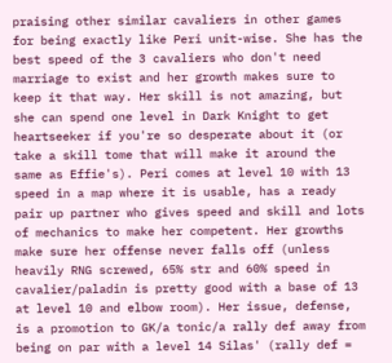praising other similar cavaliers in other games for being exactly like Peri unit-wise. She has the best speed of the 3 cavaliers who don't need marriage to exist and her growth makes sure to keep it that way. Her skill is not amazing, but she can spend one level in Dark Knight to get heartseeker if you're so desperate about it (or take a skill tome that will make it around the same as Effie's). Peri comes at level 10 with 13 speed in a map where it is usable, has a ready pair up partner who gives speed and skill and lots of mechanics to make her competent. Her growths make sure her offense never falls off (unless heavily RNG screwed, 65% str and 60% speed in cavalier/paladin is pretty good with a base of 13 at level 10 and elbow room). Her issue, defense, is a promotion to GK/a tonic/a rally def away from being on par with a level 14 Silas' (rally def =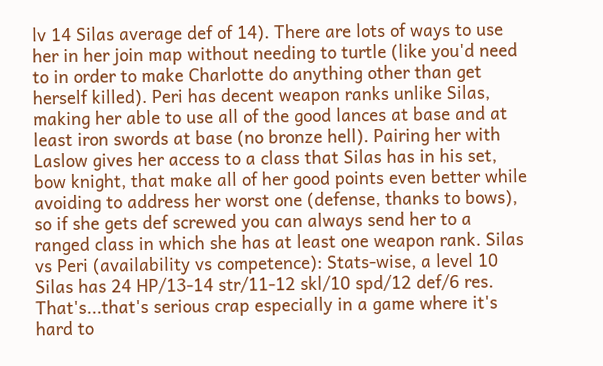lv 14 Silas average def of 14). There are lots of ways to use her in her join map without needing to turtle (like you'd need to in order to make Charlotte do anything other than get herself killed). Peri has decent weapon ranks unlike Silas, making her able to use all of the good lances at base and at least iron swords at base (no bronze hell). Pairing her with Laslow gives her access to a class that Silas has in his set, bow knight, that make all of her good points even better while avoiding to address her worst one (defense, thanks to bows), so if she gets def screwed you can always send her to a ranged class in which she has at least one weapon rank. Silas vs Peri (availability vs competence): Stats-wise, a level 10 Silas has 24 HP/13-14 str/11-12 skl/10 spd/12 def/6 res. That's...that's serious crap especially in a game where it's hard to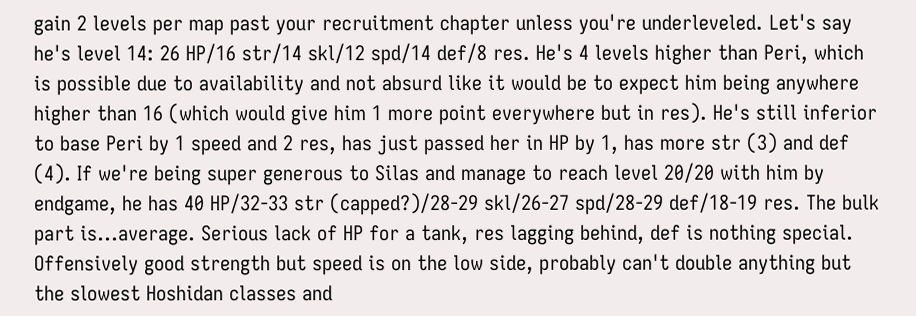gain 2 levels per map past your recruitment chapter unless you're underleveled. Let's say he's level 14: 26 HP/16 str/14 skl/12 spd/14 def/8 res. He's 4 levels higher than Peri, which is possible due to availability and not absurd like it would be to expect him being anywhere higher than 16 (which would give him 1 more point everywhere but in res). He's still inferior to base Peri by 1 speed and 2 res, has just passed her in HP by 1, has more str (3) and def (4). If we're being super generous to Silas and manage to reach level 20/20 with him by endgame, he has 40 HP/32-33 str (capped?)/28-29 skl/26-27 spd/28-29 def/18-19 res. The bulk part is...average. Serious lack of HP for a tank, res lagging behind, def is nothing special. Offensively good strength but speed is on the low side, probably can't double anything but the slowest Hoshidan classes and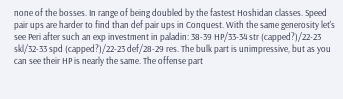none of the bosses. In range of being doubled by the fastest Hoshidan classes. Speed pair ups are harder to find than def pair ups in Conquest. With the same generosity let's see Peri after such an exp investment in paladin: 38-39 HP/33-34 str (capped?)/22-23 skl/32-33 spd (capped?)/22-23 def/28-29 res. The bulk part is unimpressive, but as you can see their HP is nearly the same. The offense part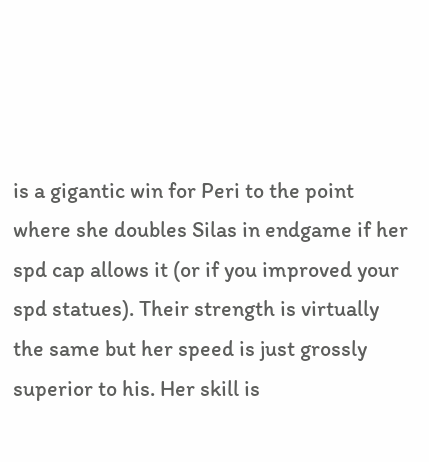is a gigantic win for Peri to the point where she doubles Silas in endgame if her spd cap allows it (or if you improved your spd statues). Their strength is virtually the same but her speed is just grossly superior to his. Her skill is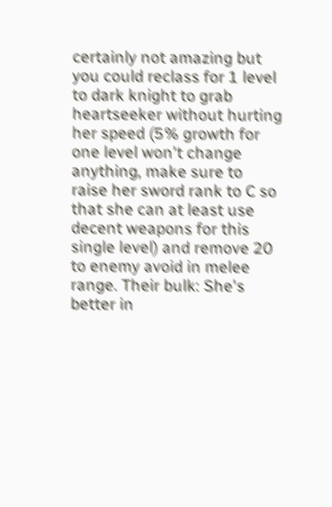certainly not amazing but you could reclass for 1 level to dark knight to grab heartseeker without hurting her speed (5% growth for one level won't change anything, make sure to raise her sword rank to C so that she can at least use decent weapons for this single level) and remove 20 to enemy avoid in melee range. Their bulk: She's better in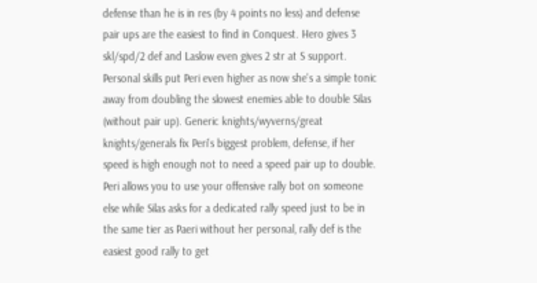defense than he is in res (by 4 points no less) and defense pair ups are the easiest to find in Conquest. Hero gives 3 skl/spd/2 def and Laslow even gives 2 str at S support. Personal skills put Peri even higher as now she's a simple tonic away from doubling the slowest enemies able to double Silas (without pair up). Generic knights/wyverns/great knights/generals fix Peri's biggest problem, defense, if her speed is high enough not to need a speed pair up to double. Peri allows you to use your offensive rally bot on someone else while Silas asks for a dedicated rally speed just to be in the same tier as Paeri without her personal, rally def is the easiest good rally to get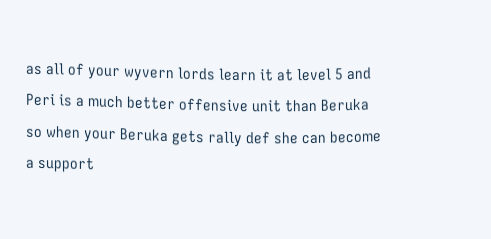as all of your wyvern lords learn it at level 5 and Peri is a much better offensive unit than Beruka so when your Beruka gets rally def she can become a support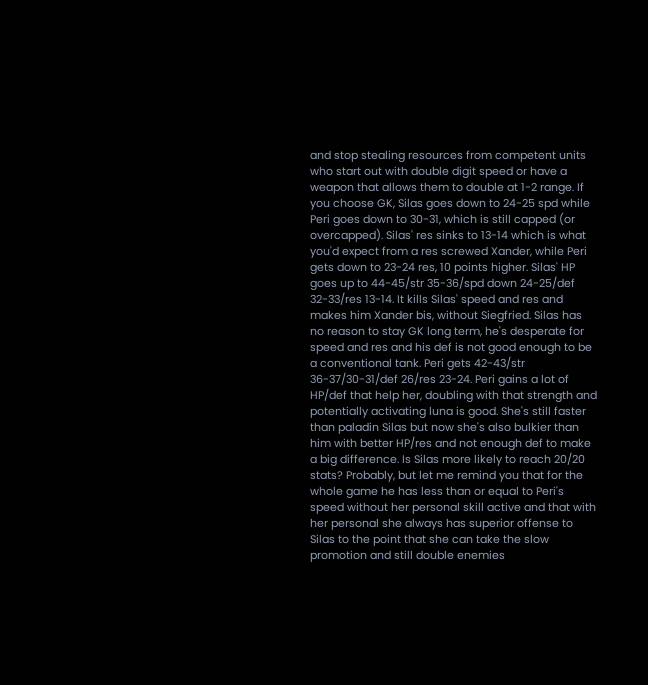and stop stealing resources from competent units who start out with double digit speed or have a weapon that allows them to double at 1-2 range. If you choose GK, Silas goes down to 24-25 spd while Peri goes down to 30-31, which is still capped (or overcapped). Silas' res sinks to 13-14 which is what you'd expect from a res screwed Xander, while Peri gets down to 23-24 res, 10 points higher. Silas' HP goes up to 44-45/str 35-36/spd down 24-25/def 32-33/res 13-14. It kills Silas' speed and res and makes him Xander bis, without Siegfried. Silas has no reason to stay GK long term, he's desperate for speed and res and his def is not good enough to be a conventional tank. Peri gets 42-43/str 36-37/30-31/def 26/res 23-24. Peri gains a lot of HP/def that help her, doubling with that strength and potentially activating luna is good. She's still faster than paladin Silas but now she's also bulkier than him with better HP/res and not enough def to make a big difference. Is Silas more likely to reach 20/20 stats? Probably, but let me remind you that for the whole game he has less than or equal to Peri's speed without her personal skill active and that with her personal she always has superior offense to Silas to the point that she can take the slow promotion and still double enemies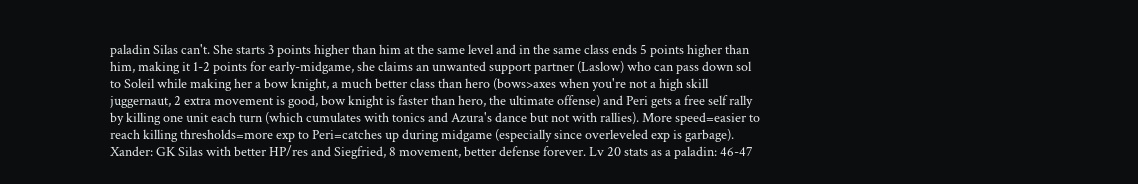paladin Silas can't. She starts 3 points higher than him at the same level and in the same class ends 5 points higher than him, making it 1-2 points for early-midgame, she claims an unwanted support partner (Laslow) who can pass down sol to Soleil while making her a bow knight, a much better class than hero (bows>axes when you're not a high skill juggernaut, 2 extra movement is good, bow knight is faster than hero, the ultimate offense) and Peri gets a free self rally by killing one unit each turn (which cumulates with tonics and Azura's dance but not with rallies). More speed=easier to reach killing thresholds=more exp to Peri=catches up during midgame (especially since overleveled exp is garbage). Xander: GK Silas with better HP/res and Siegfried, 8 movement, better defense forever. Lv 20 stats as a paladin: 46-47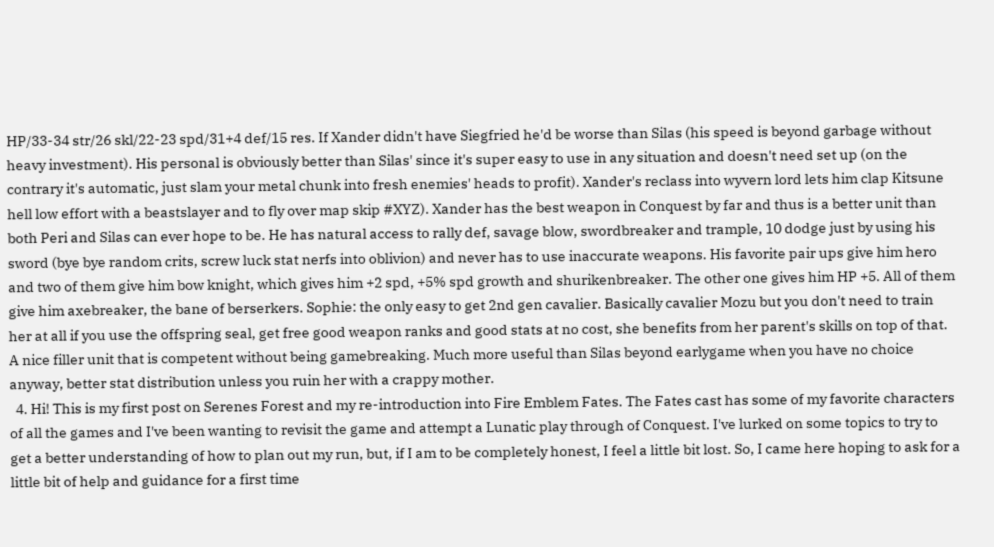HP/33-34 str/26 skl/22-23 spd/31+4 def/15 res. If Xander didn't have Siegfried he'd be worse than Silas (his speed is beyond garbage without heavy investment). His personal is obviously better than Silas' since it's super easy to use in any situation and doesn't need set up (on the contrary it's automatic, just slam your metal chunk into fresh enemies' heads to profit). Xander's reclass into wyvern lord lets him clap Kitsune hell low effort with a beastslayer and to fly over map skip #XYZ). Xander has the best weapon in Conquest by far and thus is a better unit than both Peri and Silas can ever hope to be. He has natural access to rally def, savage blow, swordbreaker and trample, 10 dodge just by using his sword (bye bye random crits, screw luck stat nerfs into oblivion) and never has to use inaccurate weapons. His favorite pair ups give him hero and two of them give him bow knight, which gives him +2 spd, +5% spd growth and shurikenbreaker. The other one gives him HP +5. All of them give him axebreaker, the bane of berserkers. Sophie: the only easy to get 2nd gen cavalier. Basically cavalier Mozu but you don't need to train her at all if you use the offspring seal, get free good weapon ranks and good stats at no cost, she benefits from her parent's skills on top of that. A nice filler unit that is competent without being gamebreaking. Much more useful than Silas beyond earlygame when you have no choice anyway, better stat distribution unless you ruin her with a crappy mother.
  4. Hi! This is my first post on Serenes Forest and my re-introduction into Fire Emblem Fates. The Fates cast has some of my favorite characters of all the games and I've been wanting to revisit the game and attempt a Lunatic play through of Conquest. I've lurked on some topics to try to get a better understanding of how to plan out my run, but, if I am to be completely honest, I feel a little bit lost. So, I came here hoping to ask for a little bit of help and guidance for a first time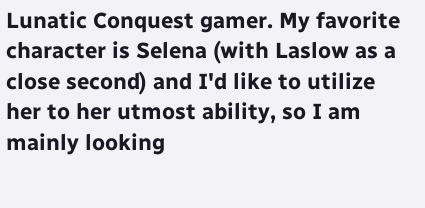Lunatic Conquest gamer. My favorite character is Selena (with Laslow as a close second) and I'd like to utilize her to her utmost ability, so I am mainly looking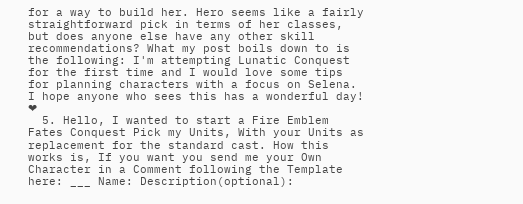for a way to build her. Hero seems like a fairly straightforward pick in terms of her classes, but does anyone else have any other skill recommendations? What my post boils down to is the following: I'm attempting Lunatic Conquest for the first time and I would love some tips for planning characters with a focus on Selena. I hope anyone who sees this has a wonderful day! ❤
  5. Hello, I wanted to start a Fire Emblem Fates Conquest Pick my Units, With your Units as replacement for the standard cast. How this works is, If you want you send me your Own Character in a Comment following the Template here: ___ Name: Description(optional):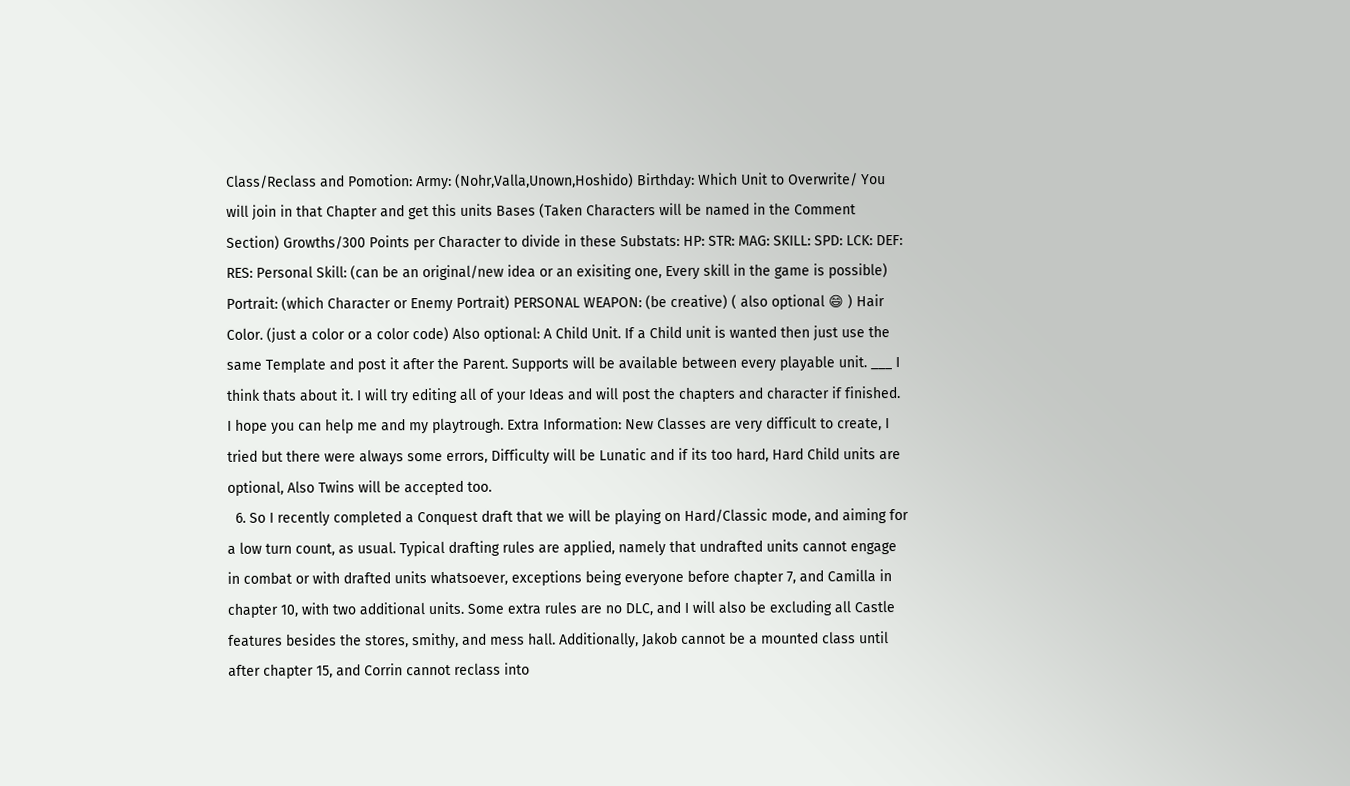Class/Reclass and Pomotion: Army: (Nohr,Valla,Unown,Hoshido) Birthday: Which Unit to Overwrite/ You will join in that Chapter and get this units Bases (Taken Characters will be named in the Comment Section) Growths/300 Points per Character to divide in these Substats: HP: STR: MAG: SKILL: SPD: LCK: DEF: RES: Personal Skill: (can be an original/new idea or an exisiting one, Every skill in the game is possible) Portrait: (which Character or Enemy Portrait) PERSONAL WEAPON: (be creative) ( also optional 😄 ) Hair Color. (just a color or a color code) Also optional: A Child Unit. If a Child unit is wanted then just use the same Template and post it after the Parent. Supports will be available between every playable unit. ___ I think thats about it. I will try editing all of your Ideas and will post the chapters and character if finished. I hope you can help me and my playtrough. Extra Information: New Classes are very difficult to create, I tried but there were always some errors, Difficulty will be Lunatic and if its too hard, Hard Child units are optional, Also Twins will be accepted too.
  6. So I recently completed a Conquest draft that we will be playing on Hard/Classic mode, and aiming for a low turn count, as usual. Typical drafting rules are applied, namely that undrafted units cannot engage in combat or with drafted units whatsoever, exceptions being everyone before chapter 7, and Camilla in chapter 10, with two additional units. Some extra rules are no DLC, and I will also be excluding all Castle features besides the stores, smithy, and mess hall. Additionally, Jakob cannot be a mounted class until after chapter 15, and Corrin cannot reclass into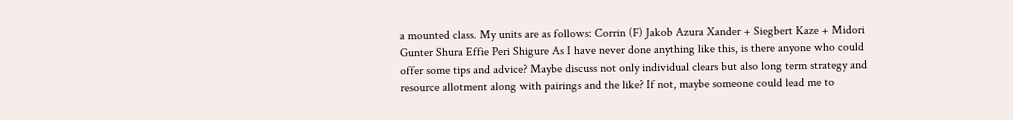a mounted class. My units are as follows: Corrin (F) Jakob Azura Xander + Siegbert Kaze + Midori Gunter Shura Effie Peri Shigure As I have never done anything like this, is there anyone who could offer some tips and advice? Maybe discuss not only individual clears but also long term strategy and resource allotment along with pairings and the like? If not, maybe someone could lead me to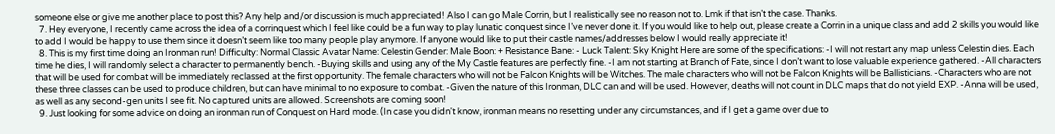someone else or give me another place to post this? Any help and/or discussion is much appreciated! Also I can go Male Corrin, but I realistically see no reason not to. Lmk if that isn’t the case. Thanks.
  7. Hey everyone, I recently came across the idea of a corrinquest which I feel like could be a fun way to play lunatic conquest since I’ve never done it. If you would like to help out, please create a Corrin in a unique class and add 2 skills you would like to add I would be happy to use them since it doesn’t seem like too many people play anymore. If anyone would like to put their castle names/addresses below I would really appreciate it!
  8. This is my first time doing an Ironman run! Difficulty: Normal Classic Avatar Name: Celestin Gender: Male Boon: + Resistance Bane: - Luck Talent: Sky Knight Here are some of the specifications: -I will not restart any map unless Celestin dies. Each time he dies, I will randomly select a character to permanently bench. -Buying skills and using any of the My Castle features are perfectly fine. -I am not starting at Branch of Fate, since I don’t want to lose valuable experience gathered. -All characters that will be used for combat will be immediately reclassed at the first opportunity. The female characters who will not be Falcon Knights will be Witches. The male characters who will not be Falcon Knights will be Ballisticians. -Characters who are not these three classes can be used to produce children, but can have minimal to no exposure to combat. -Given the nature of this Ironman, DLC can and will be used. However, deaths will not count in DLC maps that do not yield EXP. -Anna will be used, as well as any second-gen units I see fit. No captured units are allowed. Screenshots are coming soon!
  9. Just looking for some advice on doing an ironman run of Conquest on Hard mode. (In case you didn't know, ironman means no resetting under any circumstances, and if I get a game over due to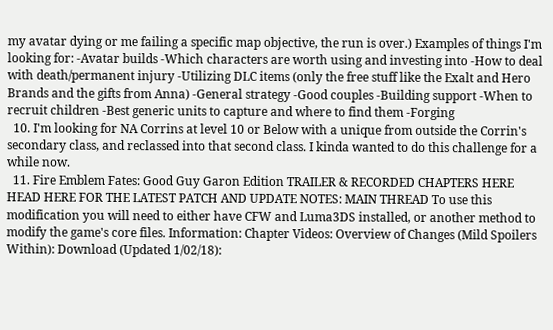my avatar dying or me failing a specific map objective, the run is over.) Examples of things I'm looking for: -Avatar builds -Which characters are worth using and investing into -How to deal with death/permanent injury -Utilizing DLC items (only the free stuff like the Exalt and Hero Brands and the gifts from Anna) -General strategy -Good couples -Building support -When to recruit children -Best generic units to capture and where to find them -Forging
  10. I'm looking for NA Corrins at level 10 or Below with a unique from outside the Corrin's secondary class, and reclassed into that second class. I kinda wanted to do this challenge for a while now.
  11. Fire Emblem Fates: Good Guy Garon Edition TRAILER & RECORDED CHAPTERS HERE HEAD HERE FOR THE LATEST PATCH AND UPDATE NOTES: MAIN THREAD To use this modification you will need to either have CFW and Luma3DS installed, or another method to modify the game's core files. Information: Chapter Videos: Overview of Changes (Mild Spoilers Within): Download (Updated 1/02/18):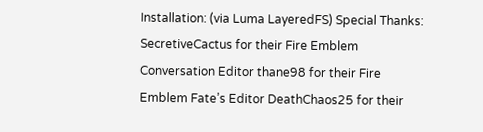Installation: (via Luma LayeredFS) Special Thanks: SecretiveCactus for their Fire Emblem Conversation Editor thane98 for their Fire Emblem Fate’s Editor DeathChaos25 for their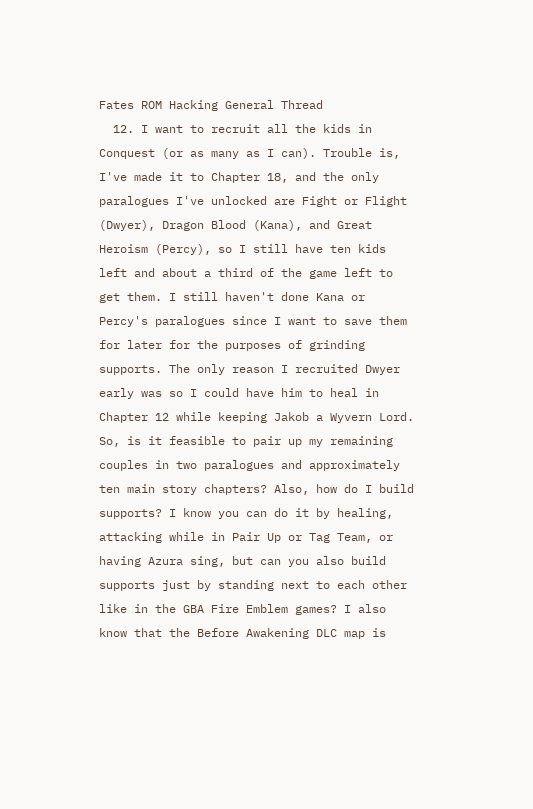Fates ROM Hacking General Thread
  12. I want to recruit all the kids in Conquest (or as many as I can). Trouble is, I've made it to Chapter 18, and the only paralogues I've unlocked are Fight or Flight (Dwyer), Dragon Blood (Kana), and Great Heroism (Percy), so I still have ten kids left and about a third of the game left to get them. I still haven't done Kana or Percy's paralogues since I want to save them for later for the purposes of grinding supports. The only reason I recruited Dwyer early was so I could have him to heal in Chapter 12 while keeping Jakob a Wyvern Lord. So, is it feasible to pair up my remaining couples in two paralogues and approximately ten main story chapters? Also, how do I build supports? I know you can do it by healing, attacking while in Pair Up or Tag Team, or having Azura sing, but can you also build supports just by standing next to each other like in the GBA Fire Emblem games? I also know that the Before Awakening DLC map is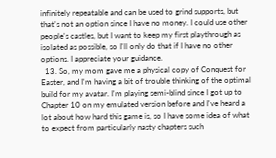infinitely repeatable and can be used to grind supports, but that's not an option since I have no money. I could use other people's castles, but I want to keep my first playthrough as isolated as possible, so I'll only do that if I have no other options. I appreciate your guidance.
  13. So, my mom gave me a physical copy of Conquest for Easter, and I'm having a bit of trouble thinking of the optimal build for my avatar. I'm playing semi-blind since I got up to Chapter 10 on my emulated version before and I've heard a lot about how hard this game is, so I have some idea of what to expect from particularly nasty chapters such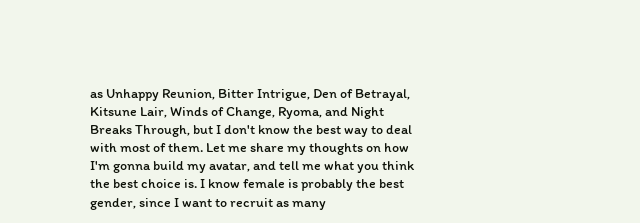as Unhappy Reunion, Bitter Intrigue, Den of Betrayal, Kitsune Lair, Winds of Change, Ryoma, and Night Breaks Through, but I don't know the best way to deal with most of them. Let me share my thoughts on how I'm gonna build my avatar, and tell me what you think the best choice is. I know female is probably the best gender, since I want to recruit as many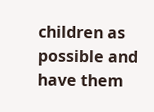children as possible and have them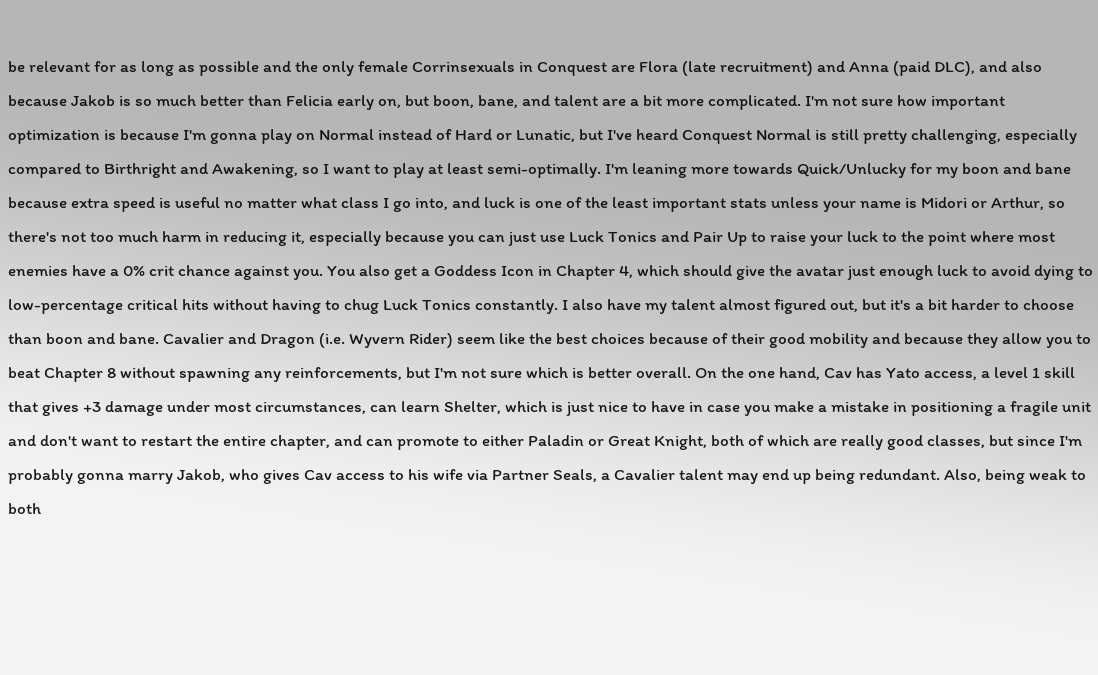be relevant for as long as possible and the only female Corrinsexuals in Conquest are Flora (late recruitment) and Anna (paid DLC), and also because Jakob is so much better than Felicia early on, but boon, bane, and talent are a bit more complicated. I'm not sure how important optimization is because I'm gonna play on Normal instead of Hard or Lunatic, but I've heard Conquest Normal is still pretty challenging, especially compared to Birthright and Awakening, so I want to play at least semi-optimally. I'm leaning more towards Quick/Unlucky for my boon and bane because extra speed is useful no matter what class I go into, and luck is one of the least important stats unless your name is Midori or Arthur, so there's not too much harm in reducing it, especially because you can just use Luck Tonics and Pair Up to raise your luck to the point where most enemies have a 0% crit chance against you. You also get a Goddess Icon in Chapter 4, which should give the avatar just enough luck to avoid dying to low-percentage critical hits without having to chug Luck Tonics constantly. I also have my talent almost figured out, but it's a bit harder to choose than boon and bane. Cavalier and Dragon (i.e. Wyvern Rider) seem like the best choices because of their good mobility and because they allow you to beat Chapter 8 without spawning any reinforcements, but I'm not sure which is better overall. On the one hand, Cav has Yato access, a level 1 skill that gives +3 damage under most circumstances, can learn Shelter, which is just nice to have in case you make a mistake in positioning a fragile unit and don't want to restart the entire chapter, and can promote to either Paladin or Great Knight, both of which are really good classes, but since I'm probably gonna marry Jakob, who gives Cav access to his wife via Partner Seals, a Cavalier talent may end up being redundant. Also, being weak to both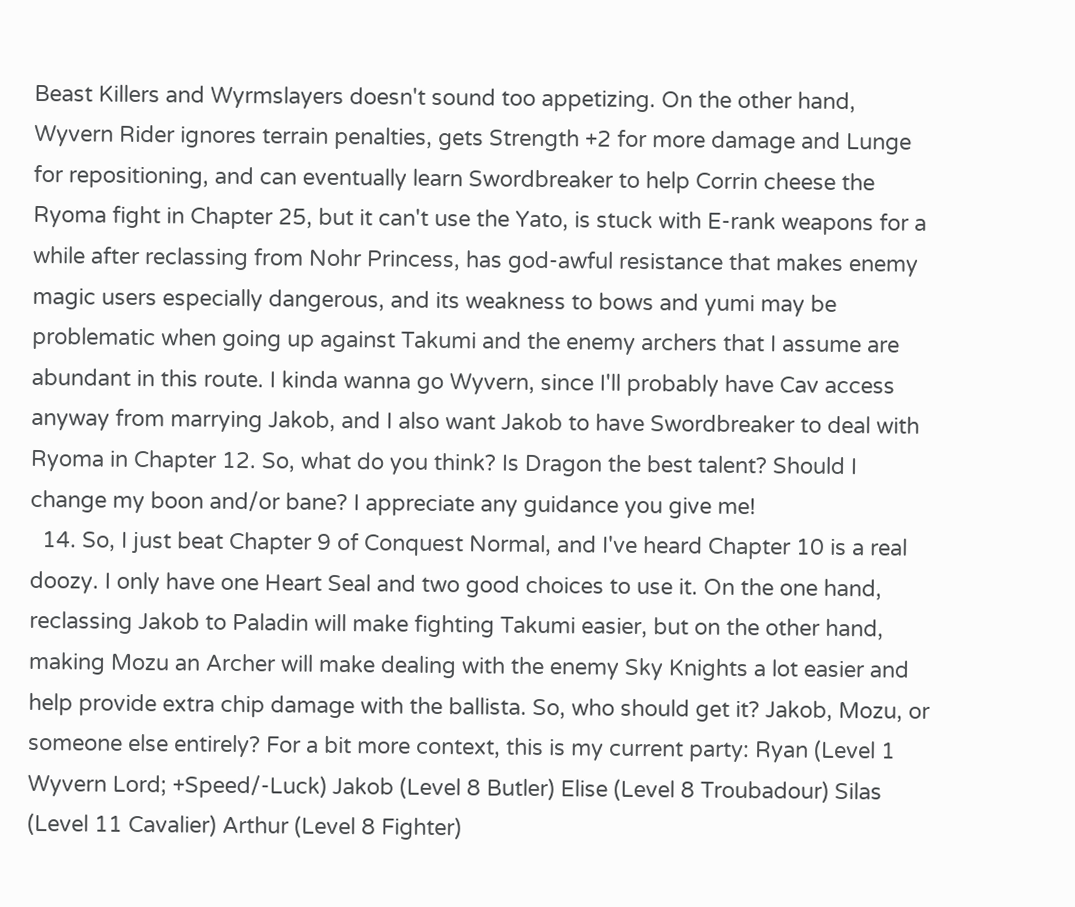Beast Killers and Wyrmslayers doesn't sound too appetizing. On the other hand, Wyvern Rider ignores terrain penalties, gets Strength +2 for more damage and Lunge for repositioning, and can eventually learn Swordbreaker to help Corrin cheese the Ryoma fight in Chapter 25, but it can't use the Yato, is stuck with E-rank weapons for a while after reclassing from Nohr Princess, has god-awful resistance that makes enemy magic users especially dangerous, and its weakness to bows and yumi may be problematic when going up against Takumi and the enemy archers that I assume are abundant in this route. I kinda wanna go Wyvern, since I'll probably have Cav access anyway from marrying Jakob, and I also want Jakob to have Swordbreaker to deal with Ryoma in Chapter 12. So, what do you think? Is Dragon the best talent? Should I change my boon and/or bane? I appreciate any guidance you give me!
  14. So, I just beat Chapter 9 of Conquest Normal, and I've heard Chapter 10 is a real doozy. I only have one Heart Seal and two good choices to use it. On the one hand, reclassing Jakob to Paladin will make fighting Takumi easier, but on the other hand, making Mozu an Archer will make dealing with the enemy Sky Knights a lot easier and help provide extra chip damage with the ballista. So, who should get it? Jakob, Mozu, or someone else entirely? For a bit more context, this is my current party: Ryan (Level 1 Wyvern Lord; +Speed/-Luck) Jakob (Level 8 Butler) Elise (Level 8 Troubadour) Silas (Level 11 Cavalier) Arthur (Level 8 Fighter)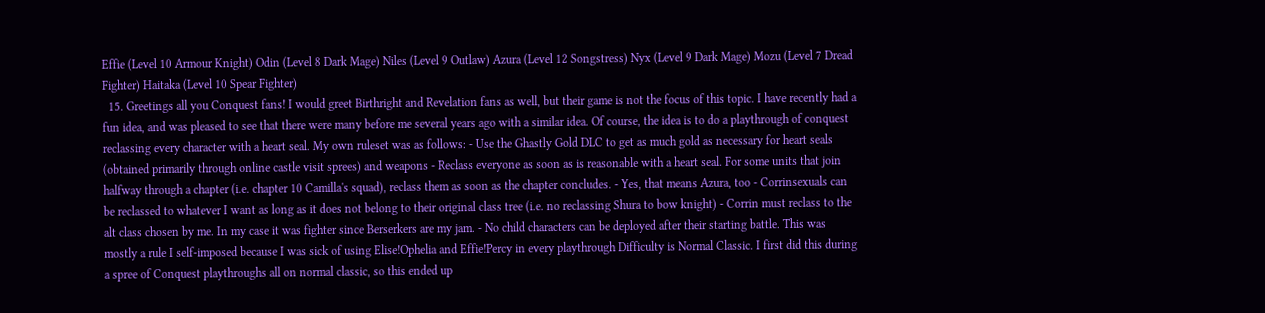Effie (Level 10 Armour Knight) Odin (Level 8 Dark Mage) Niles (Level 9 Outlaw) Azura (Level 12 Songstress) Nyx (Level 9 Dark Mage) Mozu (Level 7 Dread Fighter) Haitaka (Level 10 Spear Fighter)
  15. Greetings all you Conquest fans! I would greet Birthright and Revelation fans as well, but their game is not the focus of this topic. I have recently had a fun idea, and was pleased to see that there were many before me several years ago with a similar idea. Of course, the idea is to do a playthrough of conquest reclassing every character with a heart seal. My own ruleset was as follows: - Use the Ghastly Gold DLC to get as much gold as necessary for heart seals (obtained primarily through online castle visit sprees) and weapons - Reclass everyone as soon as is reasonable with a heart seal. For some units that join halfway through a chapter (i.e. chapter 10 Camilla's squad), reclass them as soon as the chapter concludes. - Yes, that means Azura, too - Corrinsexuals can be reclassed to whatever I want as long as it does not belong to their original class tree (i.e. no reclassing Shura to bow knight) - Corrin must reclass to the alt class chosen by me. In my case it was fighter since Berserkers are my jam. - No child characters can be deployed after their starting battle. This was mostly a rule I self-imposed because I was sick of using Elise!Ophelia and Effie!Percy in every playthrough Difficulty is Normal Classic. I first did this during a spree of Conquest playthroughs all on normal classic, so this ended up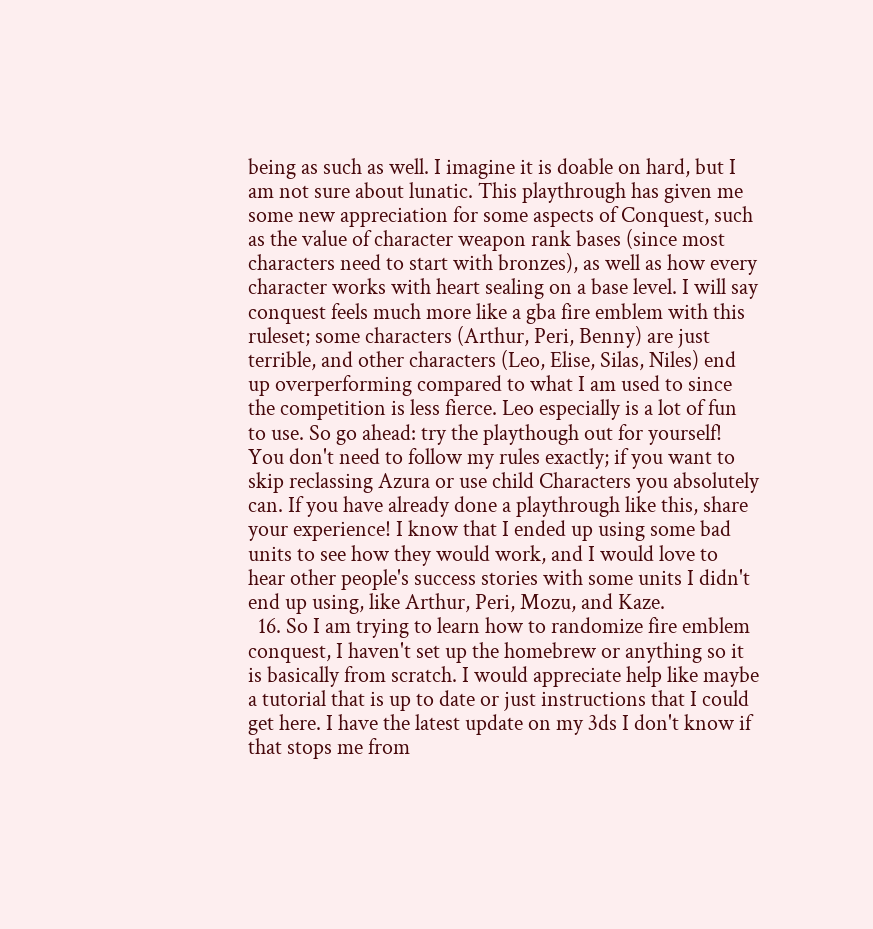being as such as well. I imagine it is doable on hard, but I am not sure about lunatic. This playthrough has given me some new appreciation for some aspects of Conquest, such as the value of character weapon rank bases (since most characters need to start with bronzes), as well as how every character works with heart sealing on a base level. I will say conquest feels much more like a gba fire emblem with this ruleset; some characters (Arthur, Peri, Benny) are just terrible, and other characters (Leo, Elise, Silas, Niles) end up overperforming compared to what I am used to since the competition is less fierce. Leo especially is a lot of fun to use. So go ahead: try the playthough out for yourself! You don't need to follow my rules exactly; if you want to skip reclassing Azura or use child Characters you absolutely can. If you have already done a playthrough like this, share your experience! I know that I ended up using some bad units to see how they would work, and I would love to hear other people's success stories with some units I didn't end up using, like Arthur, Peri, Mozu, and Kaze.
  16. So I am trying to learn how to randomize fire emblem conquest, I haven't set up the homebrew or anything so it is basically from scratch. I would appreciate help like maybe a tutorial that is up to date or just instructions that I could get here. I have the latest update on my 3ds I don't know if that stops me from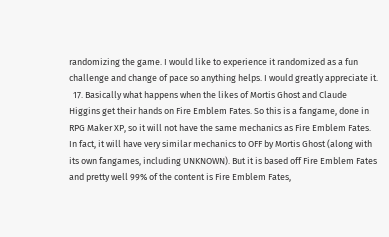randomizing the game. I would like to experience it randomized as a fun challenge and change of pace so anything helps. I would greatly appreciate it.
  17. Basically what happens when the likes of Mortis Ghost and Claude Higgins get their hands on Fire Emblem Fates. So this is a fangame, done in RPG Maker XP, so it will not have the same mechanics as Fire Emblem Fates. In fact, it will have very similar mechanics to OFF by Mortis Ghost (along with its own fangames, including UNKNOWN). But it is based off Fire Emblem Fates and pretty well 99% of the content is Fire Emblem Fates,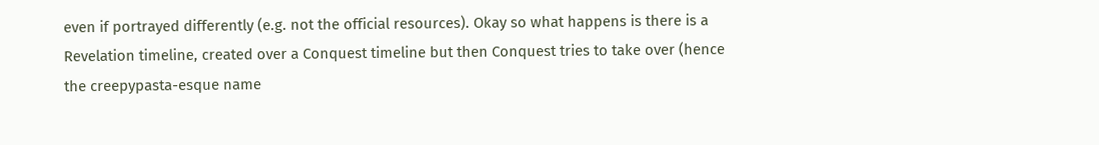even if portrayed differently (e.g. not the official resources). Okay so what happens is there is a Revelation timeline, created over a Conquest timeline but then Conquest tries to take over (hence the creepypasta-esque name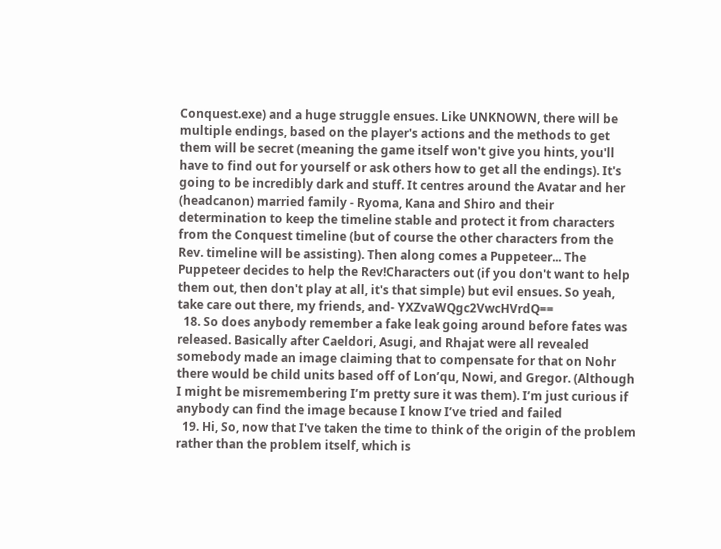Conquest.exe) and a huge struggle ensues. Like UNKNOWN, there will be multiple endings, based on the player's actions and the methods to get them will be secret (meaning the game itself won't give you hints, you'll have to find out for yourself or ask others how to get all the endings). It's going to be incredibly dark and stuff. It centres around the Avatar and her (headcanon) married family - Ryoma, Kana and Shiro and their determination to keep the timeline stable and protect it from characters from the Conquest timeline (but of course the other characters from the Rev. timeline will be assisting). Then along comes a Puppeteer... The Puppeteer decides to help the Rev!Characters out (if you don't want to help them out, then don't play at all, it's that simple) but evil ensues. So yeah, take care out there, my friends, and- YXZvaWQgc2VwcHVrdQ==
  18. So does anybody remember a fake leak going around before fates was released. Basically after Caeldori, Asugi, and Rhajat were all revealed somebody made an image claiming that to compensate for that on Nohr there would be child units based off of Lon’qu, Nowi, and Gregor. (Although I might be misremembering I’m pretty sure it was them). I’m just curious if anybody can find the image because I know I’ve tried and failed
  19. Hi, So, now that I've taken the time to think of the origin of the problem rather than the problem itself, which is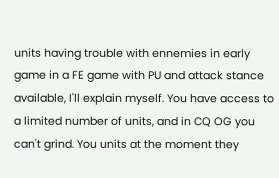units having trouble with ennemies in early game in a FE game with PU and attack stance available, I'll explain myself. You have access to a limited number of units, and in CQ OG you can't grind. You units at the moment they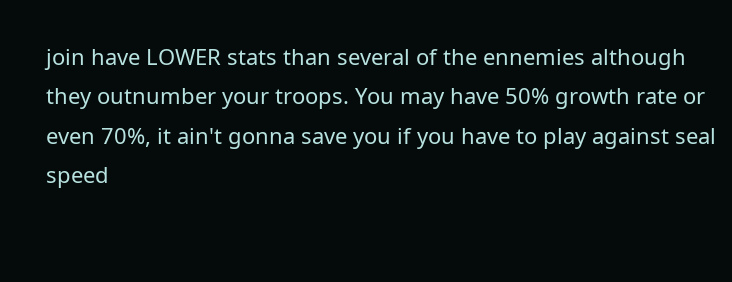join have LOWER stats than several of the ennemies although they outnumber your troops. You may have 50% growth rate or even 70%, it ain't gonna save you if you have to play against seal speed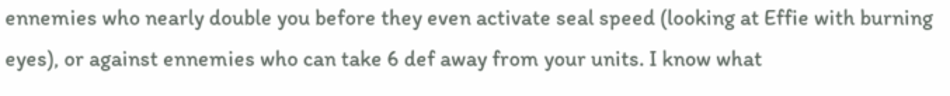ennemies who nearly double you before they even activate seal speed (looking at Effie with burning eyes), or against ennemies who can take 6 def away from your units. I know what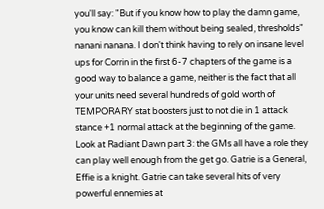you'll say: "But if you know how to play the damn game, you know can kill them without being sealed, thresholds" nanani nanana. I don't think having to rely on insane level ups for Corrin in the first 6-7 chapters of the game is a good way to balance a game, neither is the fact that all your units need several hundreds of gold worth of TEMPORARY stat boosters just to not die in 1 attack stance +1 normal attack at the beginning of the game. Look at Radiant Dawn part 3: the GMs all have a role they can play well enough from the get go. Gatrie is a General, Effie is a knight. Gatrie can take several hits of very powerful ennemies at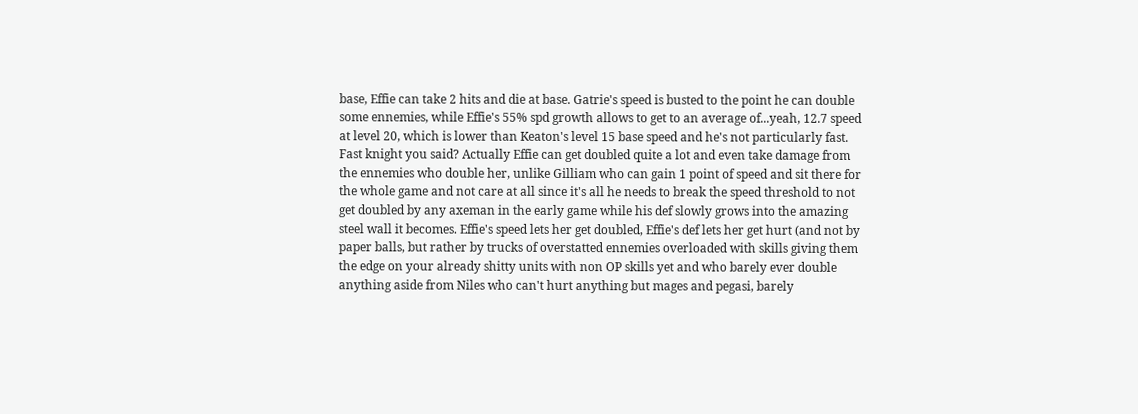base, Effie can take 2 hits and die at base. Gatrie's speed is busted to the point he can double some ennemies, while Effie's 55% spd growth allows to get to an average of...yeah, 12.7 speed at level 20, which is lower than Keaton's level 15 base speed and he's not particularly fast. Fast knight you said? Actually Effie can get doubled quite a lot and even take damage from the ennemies who double her, unlike Gilliam who can gain 1 point of speed and sit there for the whole game and not care at all since it's all he needs to break the speed threshold to not get doubled by any axeman in the early game while his def slowly grows into the amazing steel wall it becomes. Effie's speed lets her get doubled, Effie's def lets her get hurt (and not by paper balls, but rather by trucks of overstatted ennemies overloaded with skills giving them the edge on your already shitty units with non OP skills yet and who barely ever double anything aside from Niles who can't hurt anything but mages and pegasi, barely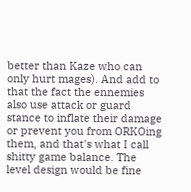better than Kaze who can only hurt mages). And add to that the fact the ennemies also use attack or guard stance to inflate their damage or prevent you from ORKOing them, and that's what I call shitty game balance. The level design would be fine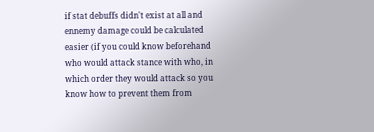if stat debuffs didn't exist at all and ennemy damage could be calculated easier (if you could know beforehand who would attack stance with who, in which order they would attack so you know how to prevent them from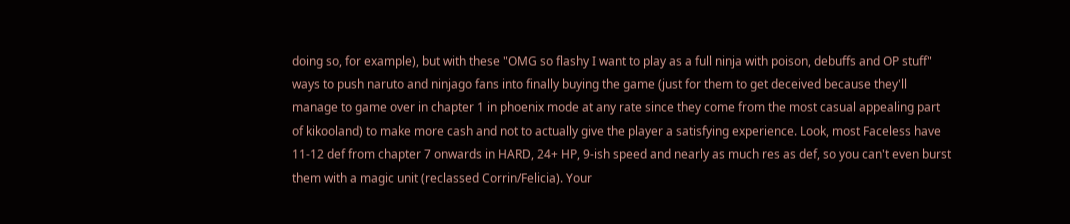doing so, for example), but with these "OMG so flashy I want to play as a full ninja with poison, debuffs and OP stuff" ways to push naruto and ninjago fans into finally buying the game (just for them to get deceived because they'll manage to game over in chapter 1 in phoenix mode at any rate since they come from the most casual appealing part of kikooland) to make more cash and not to actually give the player a satisfying experience. Look, most Faceless have 11-12 def from chapter 7 onwards in HARD, 24+ HP, 9-ish speed and nearly as much res as def, so you can't even burst them with a magic unit (reclassed Corrin/Felicia). Your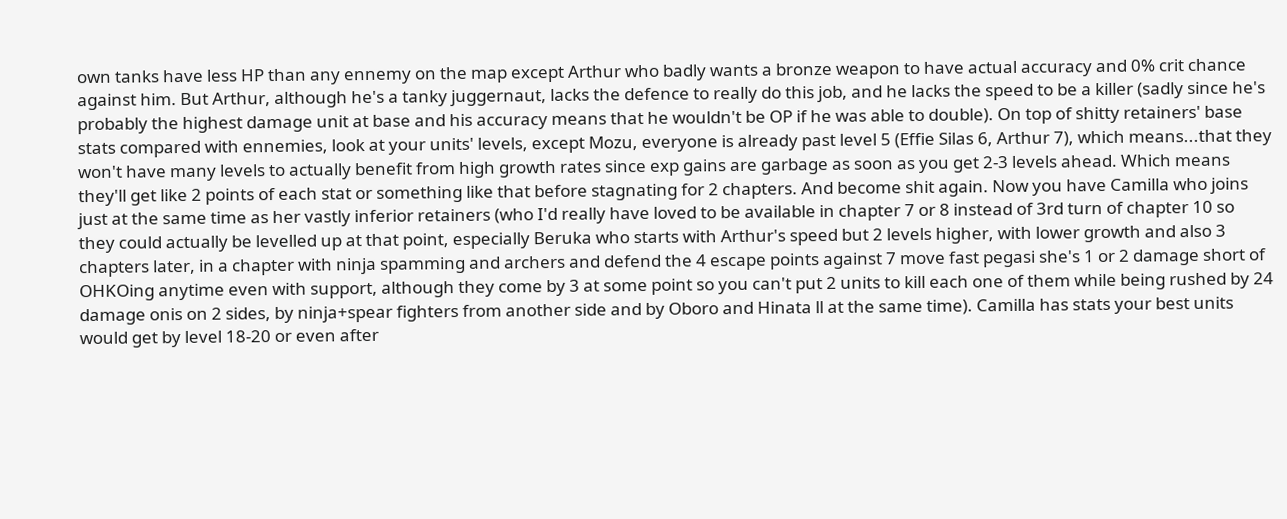own tanks have less HP than any ennemy on the map except Arthur who badly wants a bronze weapon to have actual accuracy and 0% crit chance against him. But Arthur, although he's a tanky juggernaut, lacks the defence to really do this job, and he lacks the speed to be a killer (sadly since he's probably the highest damage unit at base and his accuracy means that he wouldn't be OP if he was able to double). On top of shitty retainers' base stats compared with ennemies, look at your units' levels, except Mozu, everyone is already past level 5 (Effie Silas 6, Arthur 7), which means...that they won't have many levels to actually benefit from high growth rates since exp gains are garbage as soon as you get 2-3 levels ahead. Which means they'll get like 2 points of each stat or something like that before stagnating for 2 chapters. And become shit again. Now you have Camilla who joins just at the same time as her vastly inferior retainers (who I'd really have loved to be available in chapter 7 or 8 instead of 3rd turn of chapter 10 so they could actually be levelled up at that point, especially Beruka who starts with Arthur's speed but 2 levels higher, with lower growth and also 3 chapters later, in a chapter with ninja spamming and archers and defend the 4 escape points against 7 move fast pegasi she's 1 or 2 damage short of OHKOing anytime even with support, although they come by 3 at some point so you can't put 2 units to kill each one of them while being rushed by 24 damage onis on 2 sides, by ninja+spear fighters from another side and by Oboro and Hinata ll at the same time). Camilla has stats your best units would get by level 18-20 or even after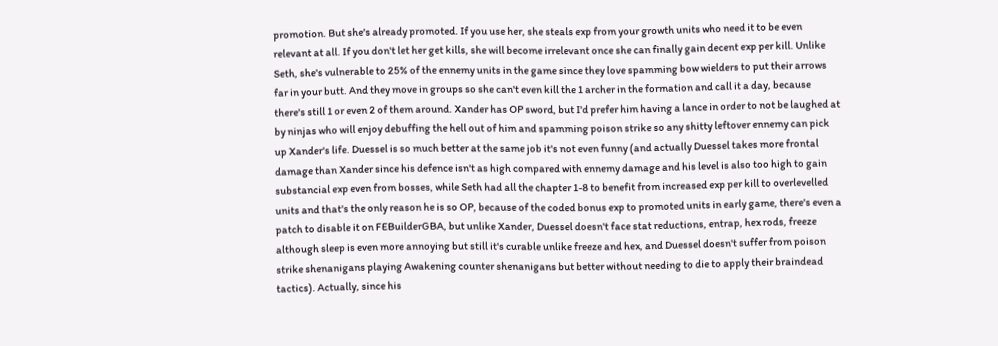promotion. But she's already promoted. If you use her, she steals exp from your growth units who need it to be even relevant at all. If you don't let her get kills, she will become irrelevant once she can finally gain decent exp per kill. Unlike Seth, she's vulnerable to 25% of the ennemy units in the game since they love spamming bow wielders to put their arrows far in your butt. And they move in groups so she can't even kill the 1 archer in the formation and call it a day, because there's still 1 or even 2 of them around. Xander has OP sword, but I'd prefer him having a lance in order to not be laughed at by ninjas who will enjoy debuffing the hell out of him and spamming poison strike so any shitty leftover ennemy can pick up Xander's life. Duessel is so much better at the same job it's not even funny (and actually Duessel takes more frontal damage than Xander since his defence isn't as high compared with ennemy damage and his level is also too high to gain substancial exp even from bosses, while Seth had all the chapter 1-8 to benefit from increased exp per kill to overlevelled units and that's the only reason he is so OP, because of the coded bonus exp to promoted units in early game, there's even a patch to disable it on FEBuilderGBA, but unlike Xander, Duessel doesn't face stat reductions, entrap, hex rods, freeze although sleep is even more annoying but still it's curable unlike freeze and hex, and Duessel doesn't suffer from poison strike shenanigans playing Awakening counter shenanigans but better without needing to die to apply their braindead tactics). Actually, since his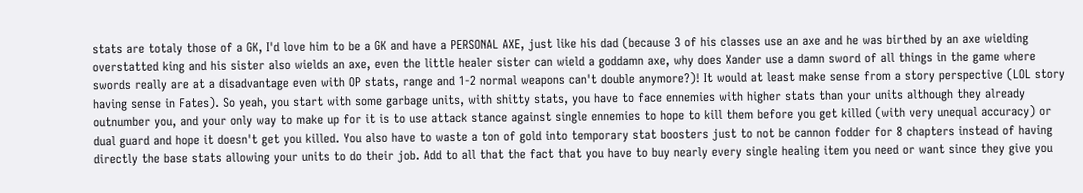stats are totaly those of a GK, I'd love him to be a GK and have a PERSONAL AXE, just like his dad (because 3 of his classes use an axe and he was birthed by an axe wielding overstatted king and his sister also wields an axe, even the little healer sister can wield a goddamn axe, why does Xander use a damn sword of all things in the game where swords really are at a disadvantage even with OP stats, range and 1-2 normal weapons can't double anymore?)! It would at least make sense from a story perspective (LOL story having sense in Fates). So yeah, you start with some garbage units, with shitty stats, you have to face ennemies with higher stats than your units although they already outnumber you, and your only way to make up for it is to use attack stance against single ennemies to hope to kill them before you get killed (with very unequal accuracy) or dual guard and hope it doesn't get you killed. You also have to waste a ton of gold into temporary stat boosters just to not be cannon fodder for 8 chapters instead of having directly the base stats allowing your units to do their job. Add to all that the fact that you have to buy nearly every single healing item you need or want since they give you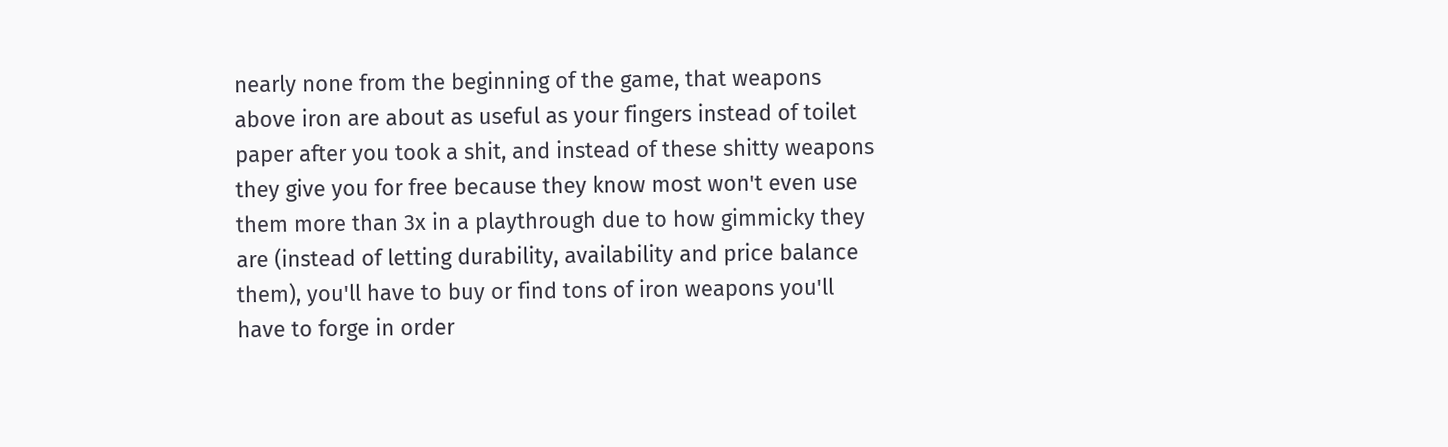nearly none from the beginning of the game, that weapons above iron are about as useful as your fingers instead of toilet paper after you took a shit, and instead of these shitty weapons they give you for free because they know most won't even use them more than 3x in a playthrough due to how gimmicky they are (instead of letting durability, availability and price balance them), you'll have to buy or find tons of iron weapons you'll have to forge in order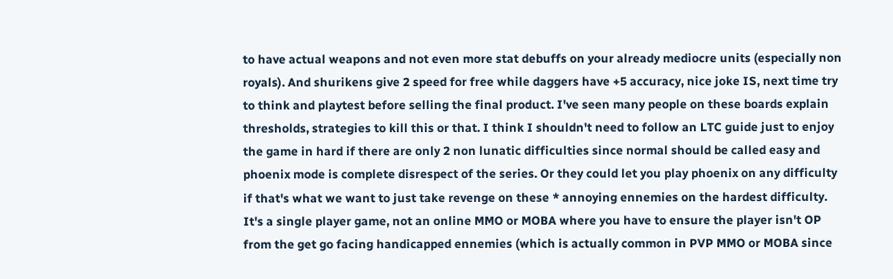to have actual weapons and not even more stat debuffs on your already mediocre units (especially non royals). And shurikens give 2 speed for free while daggers have +5 accuracy, nice joke IS, next time try to think and playtest before selling the final product. I've seen many people on these boards explain thresholds, strategies to kill this or that. I think I shouldn't need to follow an LTC guide just to enjoy the game in hard if there are only 2 non lunatic difficulties since normal should be called easy and phoenix mode is complete disrespect of the series. Or they could let you play phoenix on any difficulty if that's what we want to just take revenge on these * annoying ennemies on the hardest difficulty. It's a single player game, not an online MMO or MOBA where you have to ensure the player isn't OP from the get go facing handicapped ennemies (which is actually common in PVP MMO or MOBA since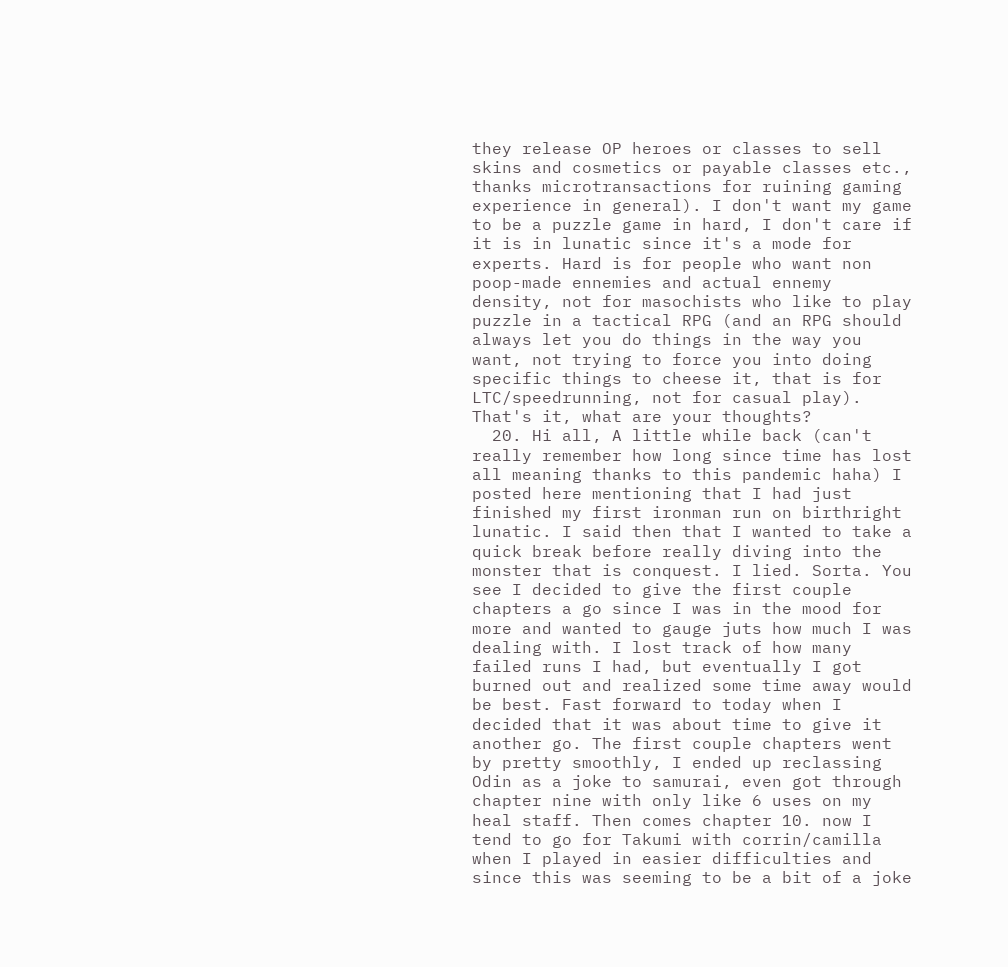they release OP heroes or classes to sell skins and cosmetics or payable classes etc., thanks microtransactions for ruining gaming experience in general). I don't want my game to be a puzzle game in hard, I don't care if it is in lunatic since it's a mode for experts. Hard is for people who want non poop-made ennemies and actual ennemy density, not for masochists who like to play puzzle in a tactical RPG (and an RPG should always let you do things in the way you want, not trying to force you into doing specific things to cheese it, that is for LTC/speedrunning, not for casual play). That's it, what are your thoughts?
  20. Hi all, A little while back (can't really remember how long since time has lost all meaning thanks to this pandemic haha) I posted here mentioning that I had just finished my first ironman run on birthright lunatic. I said then that I wanted to take a quick break before really diving into the monster that is conquest. I lied. Sorta. You see I decided to give the first couple chapters a go since I was in the mood for more and wanted to gauge juts how much I was dealing with. I lost track of how many failed runs I had, but eventually I got burned out and realized some time away would be best. Fast forward to today when I decided that it was about time to give it another go. The first couple chapters went by pretty smoothly, I ended up reclassing Odin as a joke to samurai, even got through chapter nine with only like 6 uses on my heal staff. Then comes chapter 10. now I tend to go for Takumi with corrin/camilla when I played in easier difficulties and since this was seeming to be a bit of a joke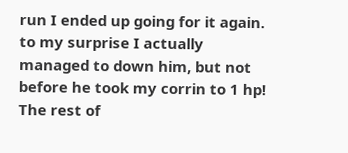run I ended up going for it again. to my surprise I actually managed to down him, but not before he took my corrin to 1 hp! The rest of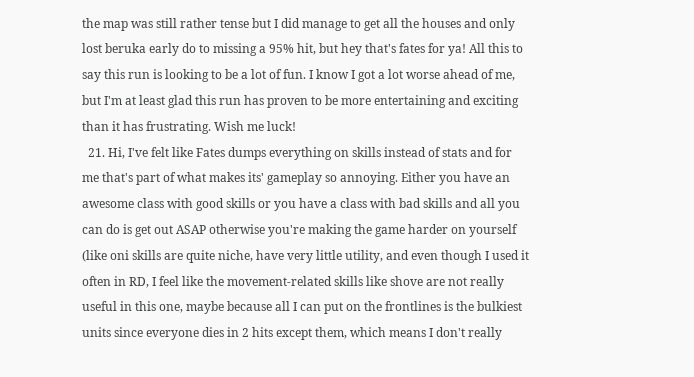the map was still rather tense but I did manage to get all the houses and only lost beruka early do to missing a 95% hit, but hey that's fates for ya! All this to say this run is looking to be a lot of fun. I know I got a lot worse ahead of me, but I'm at least glad this run has proven to be more entertaining and exciting than it has frustrating. Wish me luck!
  21. Hi, I've felt like Fates dumps everything on skills instead of stats and for me that's part of what makes its' gameplay so annoying. Either you have an awesome class with good skills or you have a class with bad skills and all you can do is get out ASAP otherwise you're making the game harder on yourself (like oni skills are quite niche, have very little utility, and even though I used it often in RD, I feel like the movement-related skills like shove are not really useful in this one, maybe because all I can put on the frontlines is the bulkiest units since everyone dies in 2 hits except them, which means I don't really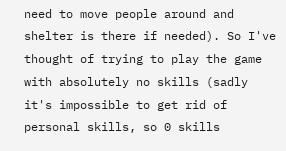need to move people around and shelter is there if needed). So I've thought of trying to play the game with absolutely no skills (sadly it's impossible to get rid of personal skills, so 0 skills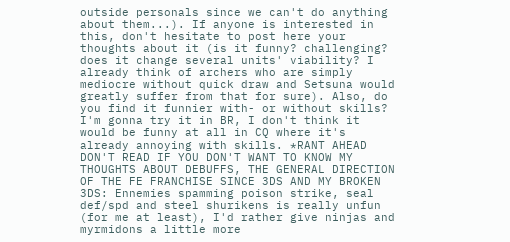outside personals since we can't do anything about them...). If anyone is interested in this, don't hesitate to post here your thoughts about it (is it funny? challenging? does it change several units' viability? I already think of archers who are simply mediocre without quick draw and Setsuna would greatly suffer from that for sure). Also, do you find it funnier with- or without skills? I'm gonna try it in BR, I don't think it would be funny at all in CQ where it's already annoying with skills. *RANT AHEAD DON'T READ IF YOU DON'T WANT TO KNOW MY THOUGHTS ABOUT DEBUFFS, THE GENERAL DIRECTION OF THE FE FRANCHISE SINCE 3DS AND MY BROKEN 3DS: Ennemies spamming poison strike, seal def/spd and steel shurikens is really unfun (for me at least), I'd rather give ninjas and myrmidons a little more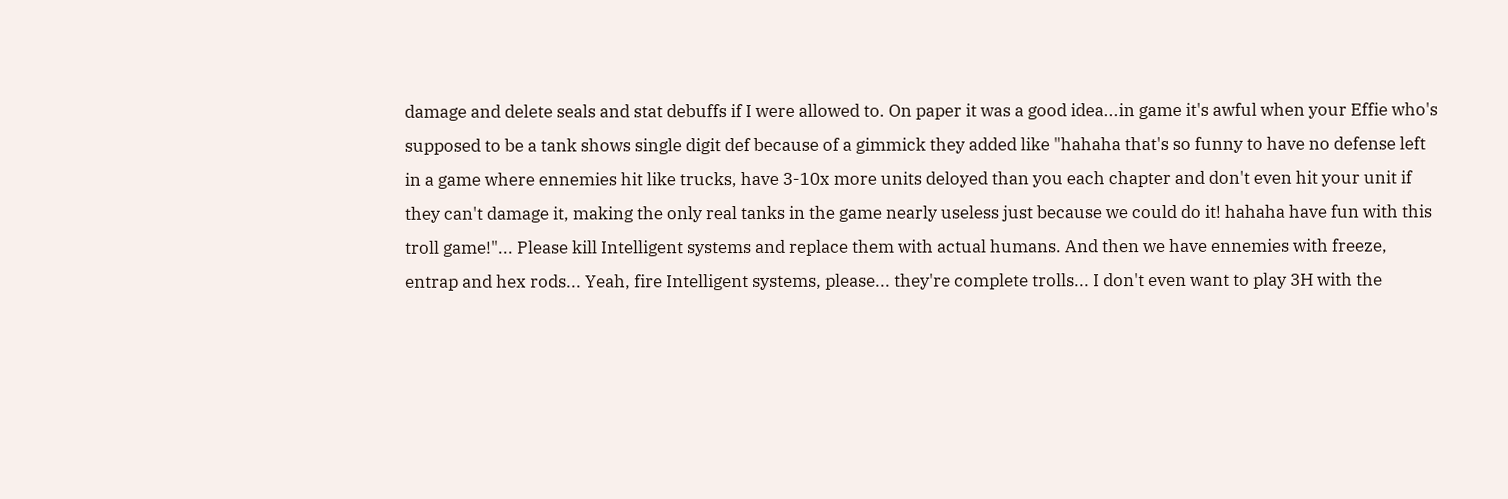damage and delete seals and stat debuffs if I were allowed to. On paper it was a good idea...in game it's awful when your Effie who's supposed to be a tank shows single digit def because of a gimmick they added like "hahaha that's so funny to have no defense left in a game where ennemies hit like trucks, have 3-10x more units deloyed than you each chapter and don't even hit your unit if they can't damage it, making the only real tanks in the game nearly useless just because we could do it! hahaha have fun with this troll game!"... Please kill Intelligent systems and replace them with actual humans. And then we have ennemies with freeze, entrap and hex rods... Yeah, fire Intelligent systems, please... they're complete trolls... I don't even want to play 3H with the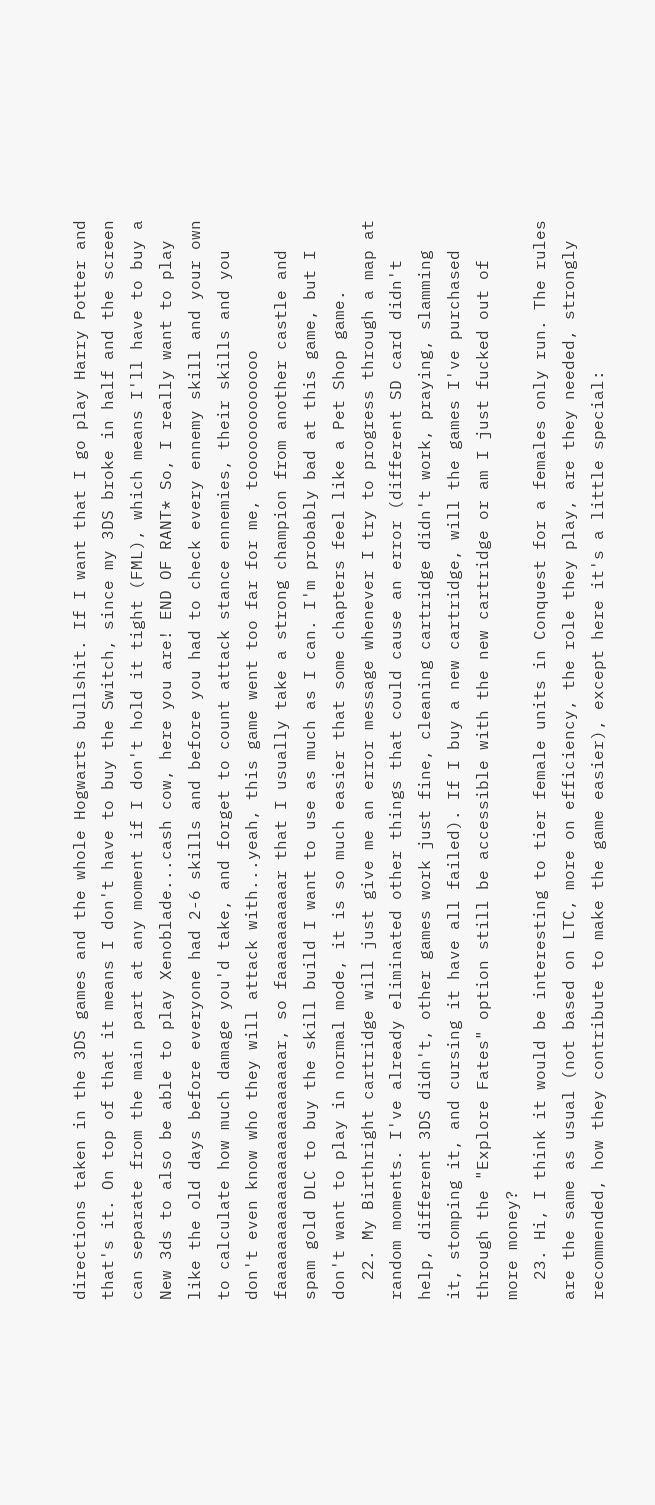directions taken in the 3DS games and the whole Hogwarts bullshit. If I want that I go play Harry Potter and that's it. On top of that it means I don't have to buy the Switch, since my 3DS broke in half and the screen can separate from the main part at any moment if I don't hold it tight (FML), which means I'll have to buy a New 3ds to also be able to play Xenoblade...cash cow, here you are! END OF RANT* So, I really want to play like the old days before everyone had 2-6 skills and before you had to check every ennemy skill and your own to calculate how much damage you'd take, and forget to count attack stance ennemies, their skills and you don't even know who they will attack with...yeah, this game went too far for me, tooooooooooooo faaaaaaaaaaaaaaaaaaaaaaaar, so faaaaaaaaaar that I usually take a strong champion from another castle and spam gold DLC to buy the skill build I want to use as much as I can. I'm probably bad at this game, but I don't want to play in normal mode, it is so much easier that some chapters feel like a Pet Shop game.
  22. My Birthright cartridge will just give me an error message whenever I try to progress through a map at random moments. I've already eliminated other things that could cause an error (different SD card didn't help, different 3DS didn't, other games work just fine, cleaning cartridge didn't work, praying, slamming it, stomping it, and cursing it have all failed). If I buy a new cartridge, will the games I've purchased through the "Explore Fates" option still be accessible with the new cartridge or am I just fucked out of more money?
  23. Hi, I think it would be interesting to tier female units in Conquest for a females only run. The rules are the same as usual (not based on LTC, more on efficiency, the role they play, are they needed, strongly recommended, how they contribute to make the game easier), except here it's a little special: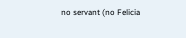no servant (no Felicia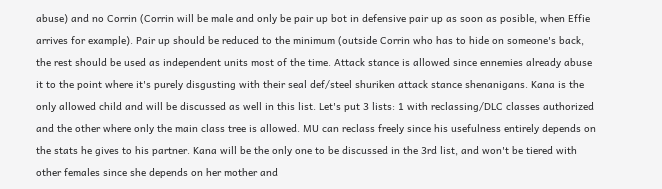abuse) and no Corrin (Corrin will be male and only be pair up bot in defensive pair up as soon as posible, when Effie arrives for example). Pair up should be reduced to the minimum (outside Corrin who has to hide on someone's back, the rest should be used as independent units most of the time. Attack stance is allowed since ennemies already abuse it to the point where it's purely disgusting with their seal def/steel shuriken attack stance shenanigans. Kana is the only allowed child and will be discussed as well in this list. Let's put 3 lists: 1 with reclassing/DLC classes authorized and the other where only the main class tree is allowed. MU can reclass freely since his usefulness entirely depends on the stats he gives to his partner. Kana will be the only one to be discussed in the 3rd list, and won't be tiered with other females since she depends on her mother and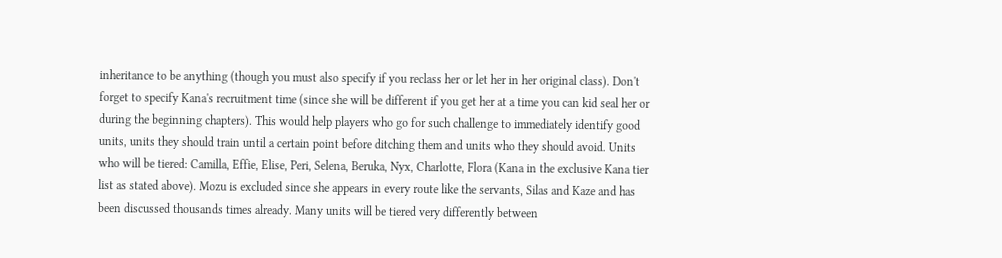inheritance to be anything (though you must also specify if you reclass her or let her in her original class). Don't forget to specify Kana's recruitment time (since she will be different if you get her at a time you can kid seal her or during the beginning chapters). This would help players who go for such challenge to immediately identify good units, units they should train until a certain point before ditching them and units who they should avoid. Units who will be tiered: Camilla, Effie, Elise, Peri, Selena, Beruka, Nyx, Charlotte, Flora (Kana in the exclusive Kana tier list as stated above). Mozu is excluded since she appears in every route like the servants, Silas and Kaze and has been discussed thousands times already. Many units will be tiered very differently between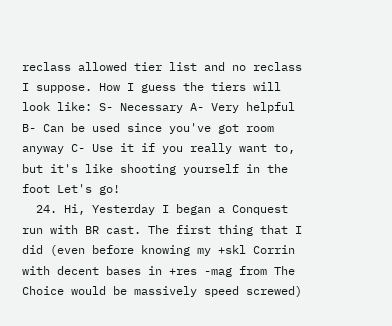reclass allowed tier list and no reclass I suppose. How I guess the tiers will look like: S- Necessary A- Very helpful B- Can be used since you've got room anyway C- Use it if you really want to, but it's like shooting yourself in the foot Let's go!
  24. Hi, Yesterday I began a Conquest run with BR cast. The first thing that I did (even before knowing my +skl Corrin with decent bases in +res -mag from The Choice would be massively speed screwed)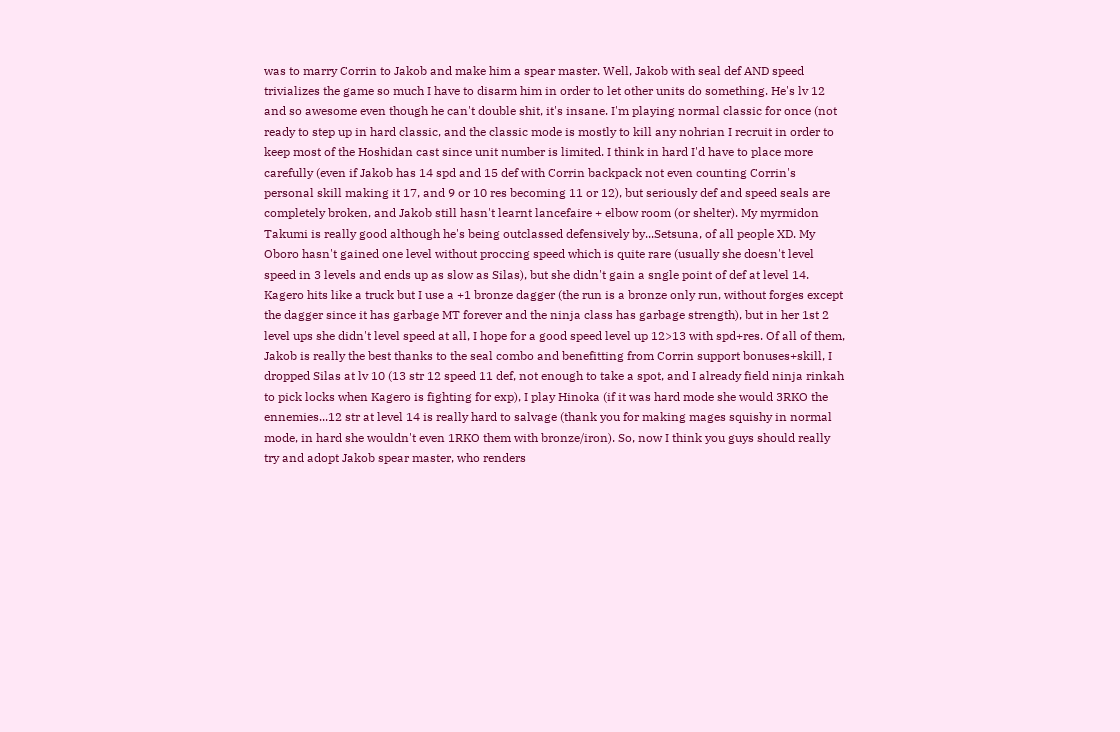was to marry Corrin to Jakob and make him a spear master. Well, Jakob with seal def AND speed trivializes the game so much I have to disarm him in order to let other units do something. He's lv 12 and so awesome even though he can't double shit, it's insane. I'm playing normal classic for once (not ready to step up in hard classic, and the classic mode is mostly to kill any nohrian I recruit in order to keep most of the Hoshidan cast since unit number is limited. I think in hard I'd have to place more carefully (even if Jakob has 14 spd and 15 def with Corrin backpack not even counting Corrin's personal skill making it 17, and 9 or 10 res becoming 11 or 12), but seriously def and speed seals are completely broken, and Jakob still hasn't learnt lancefaire + elbow room (or shelter). My myrmidon Takumi is really good although he's being outclassed defensively by...Setsuna, of all people XD. My Oboro hasn't gained one level without proccing speed which is quite rare (usually she doesn't level speed in 3 levels and ends up as slow as Silas), but she didn't gain a sngle point of def at level 14. Kagero hits like a truck but I use a +1 bronze dagger (the run is a bronze only run, without forges except the dagger since it has garbage MT forever and the ninja class has garbage strength), but in her 1st 2 level ups she didn't level speed at all, I hope for a good speed level up 12>13 with spd+res. Of all of them, Jakob is really the best thanks to the seal combo and benefitting from Corrin support bonuses+skill, I dropped Silas at lv 10 (13 str 12 speed 11 def, not enough to take a spot, and I already field ninja rinkah to pick locks when Kagero is fighting for exp), I play Hinoka (if it was hard mode she would 3RKO the ennemies...12 str at level 14 is really hard to salvage (thank you for making mages squishy in normal mode, in hard she wouldn't even 1RKO them with bronze/iron). So, now I think you guys should really try and adopt Jakob spear master, who renders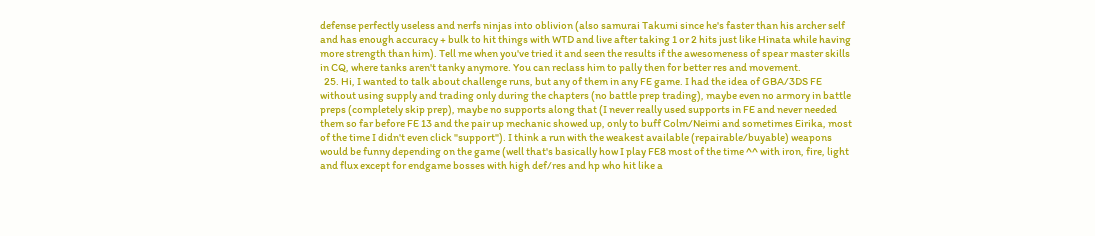defense perfectly useless and nerfs ninjas into oblivion (also samurai Takumi since he's faster than his archer self and has enough accuracy + bulk to hit things with WTD and live after taking 1 or 2 hits just like Hinata while having more strength than him). Tell me when you've tried it and seen the results if the awesomeness of spear master skills in CQ, where tanks aren't tanky anymore. You can reclass him to pally then for better res and movement.
  25. Hi, I wanted to talk about challenge runs, but any of them in any FE game. I had the idea of GBA/3DS FE without using supply and trading only during the chapters (no battle prep trading), maybe even no armory in battle preps (completely skip prep), maybe no supports along that (I never really used supports in FE and never needed them so far before FE 13 and the pair up mechanic showed up, only to buff Colm/Neimi and sometimes Eirika, most of the time I didn't even click "support"). I think a run with the weakest available (repairable/buyable) weapons would be funny depending on the game (well that's basically how I play FE8 most of the time ^^ with iron, fire, light and flux except for endgame bosses with high def/res and hp who hit like a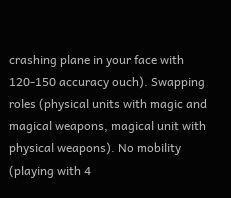crashing plane in your face with 120-150 accuracy ouch). Swapping roles (physical units with magic and magical weapons, magical unit with physical weapons). No mobility (playing with 4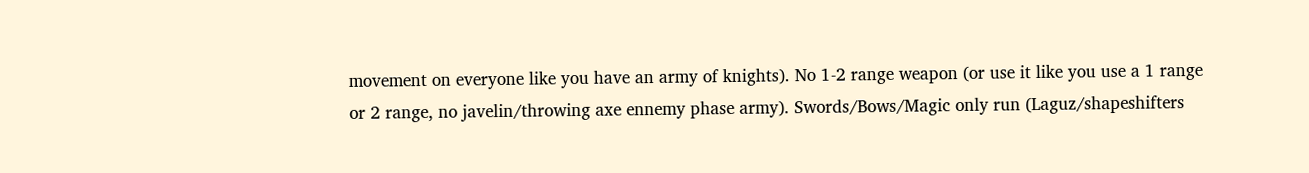movement on everyone like you have an army of knights). No 1-2 range weapon (or use it like you use a 1 range or 2 range, no javelin/throwing axe ennemy phase army). Swords/Bows/Magic only run (Laguz/shapeshifters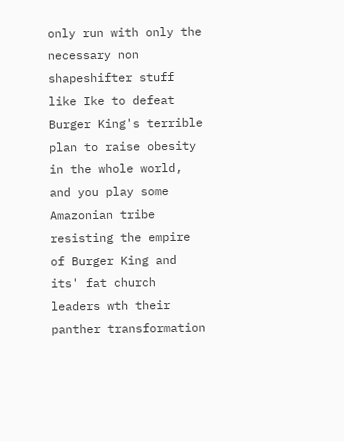only run with only the necessary non shapeshifter stuff like Ike to defeat Burger King's terrible plan to raise obesity in the whole world, and you play some Amazonian tribe resisting the empire of Burger King and its' fat church leaders wth their panther transformation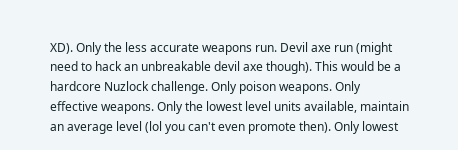XD). Only the less accurate weapons run. Devil axe run (might need to hack an unbreakable devil axe though). This would be a hardcore Nuzlock challenge. Only poison weapons. Only effective weapons. Only the lowest level units available, maintain an average level (lol you can't even promote then). Only lowest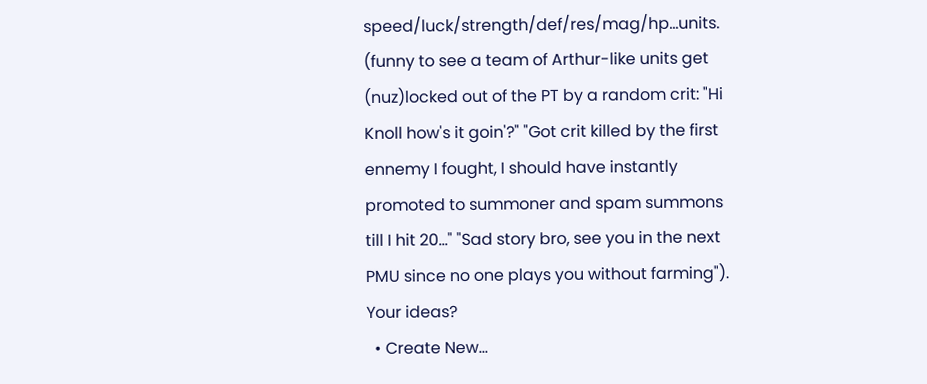speed/luck/strength/def/res/mag/hp...units. (funny to see a team of Arthur-like units get (nuz)locked out of the PT by a random crit: "Hi Knoll how's it goin'?" "Got crit killed by the first ennemy I fought, I should have instantly promoted to summoner and spam summons till I hit 20..." "Sad story bro, see you in the next PMU since no one plays you without farming"). Your ideas?
  • Create New...